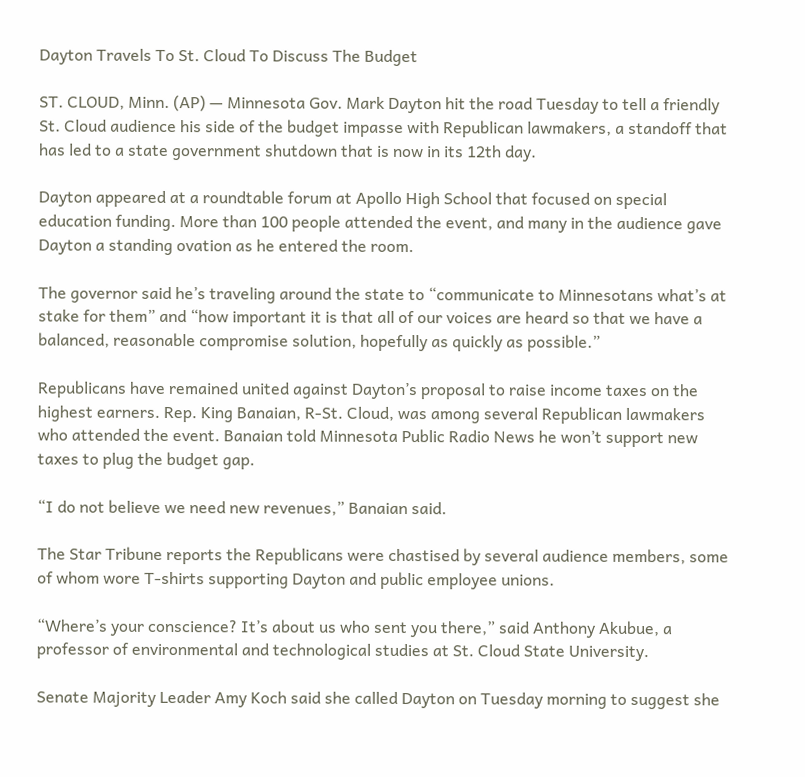Dayton Travels To St. Cloud To Discuss The Budget

ST. CLOUD, Minn. (AP) — Minnesota Gov. Mark Dayton hit the road Tuesday to tell a friendly St. Cloud audience his side of the budget impasse with Republican lawmakers, a standoff that has led to a state government shutdown that is now in its 12th day.

Dayton appeared at a roundtable forum at Apollo High School that focused on special education funding. More than 100 people attended the event, and many in the audience gave Dayton a standing ovation as he entered the room.

The governor said he’s traveling around the state to “communicate to Minnesotans what’s at stake for them” and “how important it is that all of our voices are heard so that we have a balanced, reasonable compromise solution, hopefully as quickly as possible.”

Republicans have remained united against Dayton’s proposal to raise income taxes on the highest earners. Rep. King Banaian, R-St. Cloud, was among several Republican lawmakers who attended the event. Banaian told Minnesota Public Radio News he won’t support new taxes to plug the budget gap.

“I do not believe we need new revenues,” Banaian said.

The Star Tribune reports the Republicans were chastised by several audience members, some of whom wore T-shirts supporting Dayton and public employee unions.

“Where’s your conscience? It’s about us who sent you there,” said Anthony Akubue, a professor of environmental and technological studies at St. Cloud State University.

Senate Majority Leader Amy Koch said she called Dayton on Tuesday morning to suggest she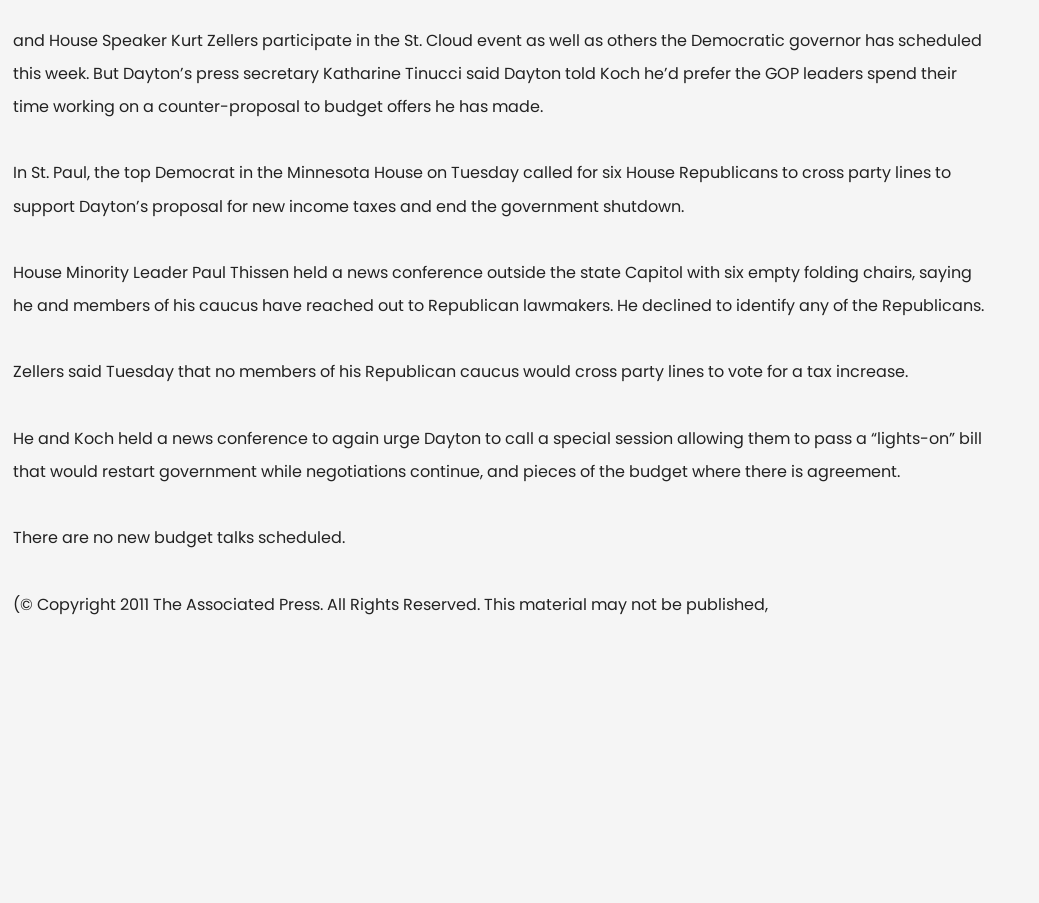and House Speaker Kurt Zellers participate in the St. Cloud event as well as others the Democratic governor has scheduled this week. But Dayton’s press secretary Katharine Tinucci said Dayton told Koch he’d prefer the GOP leaders spend their time working on a counter-proposal to budget offers he has made.

In St. Paul, the top Democrat in the Minnesota House on Tuesday called for six House Republicans to cross party lines to support Dayton’s proposal for new income taxes and end the government shutdown.

House Minority Leader Paul Thissen held a news conference outside the state Capitol with six empty folding chairs, saying he and members of his caucus have reached out to Republican lawmakers. He declined to identify any of the Republicans.

Zellers said Tuesday that no members of his Republican caucus would cross party lines to vote for a tax increase.

He and Koch held a news conference to again urge Dayton to call a special session allowing them to pass a “lights-on” bill that would restart government while negotiations continue, and pieces of the budget where there is agreement.

There are no new budget talks scheduled.

(© Copyright 2011 The Associated Press. All Rights Reserved. This material may not be published,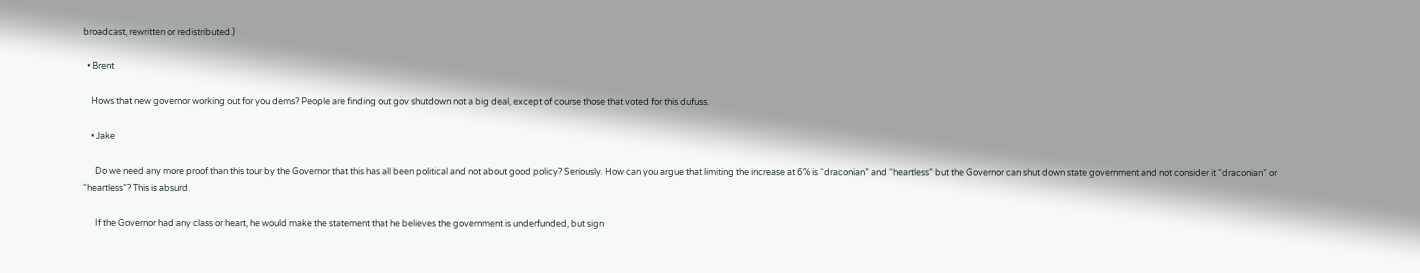broadcast, rewritten or redistributed.)

  • Brent

    Hows that new governor working out for you dems? People are finding out gov shutdown not a big deal, except of course those that voted for this dufuss.

    • Jake

      Do we need any more proof than this tour by the Governor that this has all been political and not about good policy? Seriously. How can you argue that limiting the increase at 6% is “draconian” and “heartless” but the Governor can shut down state government and not consider it “draconian” or “heartless”? This is absurd.

      If the Governor had any class or heart, he would make the statement that he believes the government is underfunded, but sign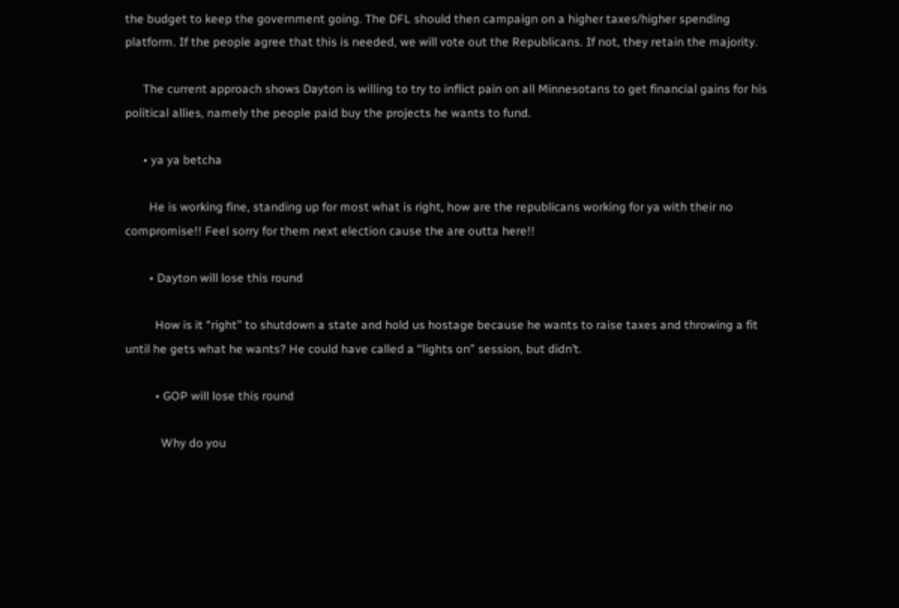the budget to keep the government going. The DFL should then campaign on a higher taxes/higher spending platform. If the people agree that this is needed, we will vote out the Republicans. If not, they retain the majority.

      The current approach shows Dayton is willing to try to inflict pain on all Minnesotans to get financial gains for his political allies, namely the people paid buy the projects he wants to fund.

      • ya ya betcha

        He is working fine, standing up for most what is right, how are the republicans working for ya with their no compromise!! Feel sorry for them next election cause the are outta here!!

        • Dayton will lose this round

          How is it “right” to shutdown a state and hold us hostage because he wants to raise taxes and throwing a fit until he gets what he wants? He could have called a “lights on” session, but didn’t.

          • GOP will lose this round

            Why do you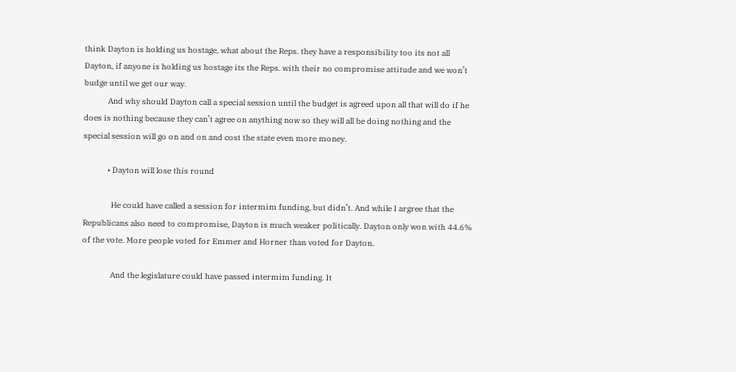think Dayton is holding us hostage, what about the Reps. they have a responsibility too its not all Dayton, if anyone is holding us hostage its the Reps. with their no compromise attitude and we won’t budge until we get our way.
            And why should Dayton call a special session until the budget is agreed upon all that will do if he does is nothing because they can’t agree on anything now so they will all be doing nothing and the special session will go on and on and cost the state even more money.

            • Dayton will lose this round

              He could have called a session for intermim funding, but didn’t. And while I argree that the Republicans also need to compromise, Dayton is much weaker politically. Dayton only won with 44.6% of the vote. More people voted for Emmer and Horner than voted for Dayton.

              And the legislature could have passed intermim funding. It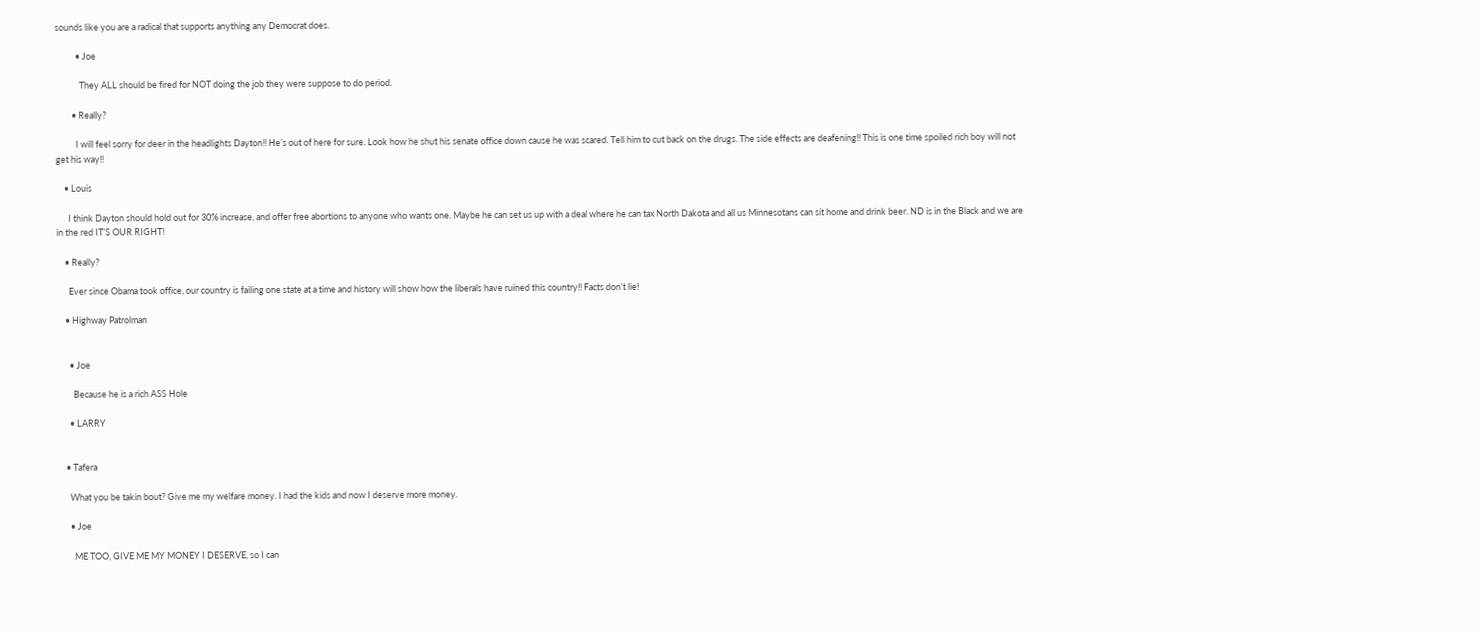sounds like you are a radical that supports anything any Democrat does.

          • Joe

            They ALL should be fired for NOT doing the job they were suppose to do period.

        • Really?

          I will feel sorry for deer in the headlights Dayton!! He’s out of here for sure. Look how he shut his senate office down cause he was scared. Tell him to cut back on the drugs. The side effects are deafening!! This is one time spoiled rich boy will not get his way!!

    • Louis

      I think Dayton should hold out for 30% increase, and offer free abortions to anyone who wants one. Maybe he can set us up with a deal where he can tax North Dakota and all us Minnesotans can sit home and drink beer. ND is in the Black and we are in the red IT’S OUR RIGHT!

    • Really?

      Ever since Obama took office, our country is failing one state at a time and history will show how the liberals have ruined this country!! Facts don’t lie!

    • Highway Patrolman


      • Joe

        Because he is a rich ASS Hole

      • LARRY


    • Tafera

      What you be takin bout? Give me my welfare money. I had the kids and now I deserve more money.

      • Joe

        ME TOO, GIVE ME MY MONEY I DESERVE, so I can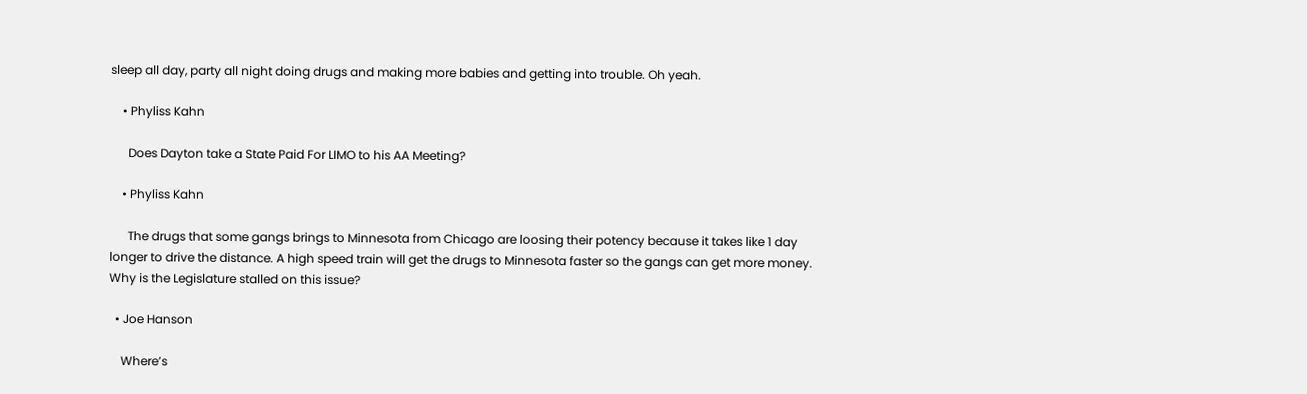sleep all day, party all night doing drugs and making more babies and getting into trouble. Oh yeah.

    • Phyliss Kahn

      Does Dayton take a State Paid For LIMO to his AA Meeting?

    • Phyliss Kahn

      The drugs that some gangs brings to Minnesota from Chicago are loosing their potency because it takes like 1 day longer to drive the distance. A high speed train will get the drugs to Minnesota faster so the gangs can get more money. Why is the Legislature stalled on this issue?

  • Joe Hanson

    Where’s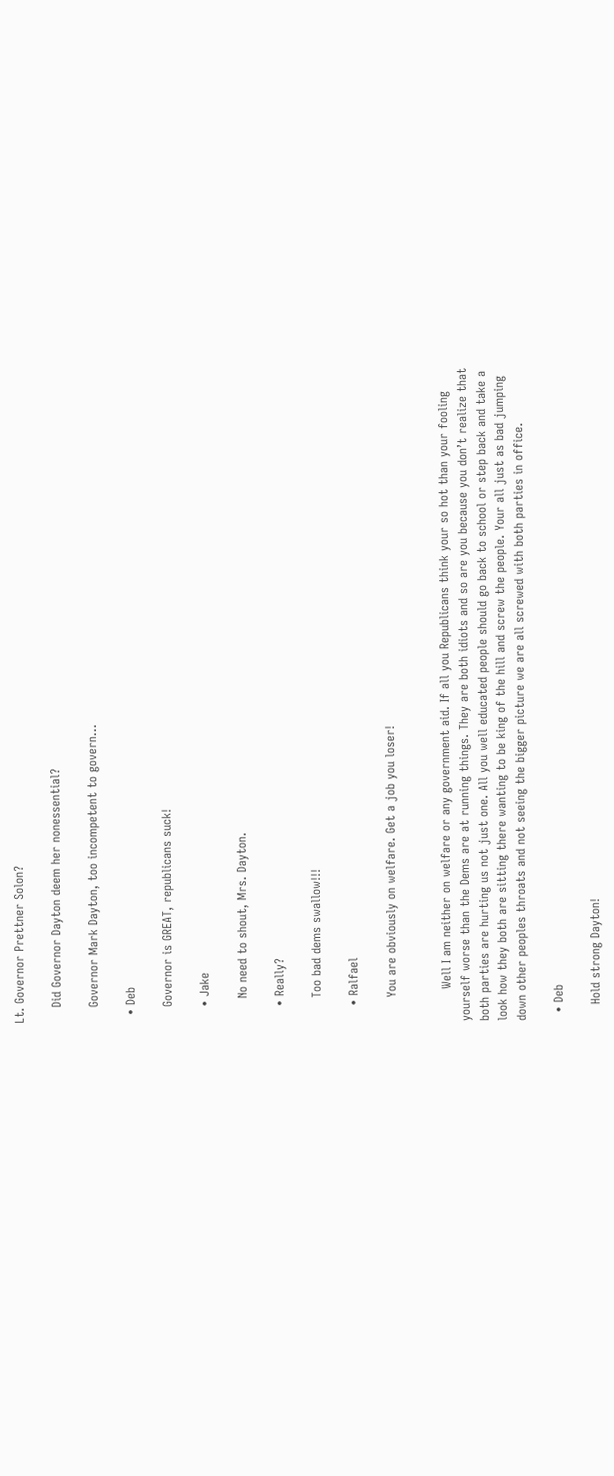Lt. Governor Prettner Solon?

    Did Governor Dayton deem her nonessential?

    Governor Mark Dayton, too incompetent to govern…

  • Deb

    Governor is GREAT, republicans suck!

    • Jake

      No need to shout, Mrs. Dayton.

    • Really?

      Too bad dems swallow!!!

    • Ralfael

      You are obviously on welfare. Get a job you loser!


        Well I am neither on welfare or any government aid. If all you Republicans think your so hot than your fooling yourself worse than the Dems are at running things. They are both idiots and so are you because you don’t realize that both parties are hurting us not just one. All you well educated people should go back to school or step back and take a look how they both are sitting there wanting to be king of the hill and screw the people. Your all just as bad jumping down other peoples throats and not seeing the bigger picture we are all screwed with both parties in office.

  • Deb

    Hold strong Dayton!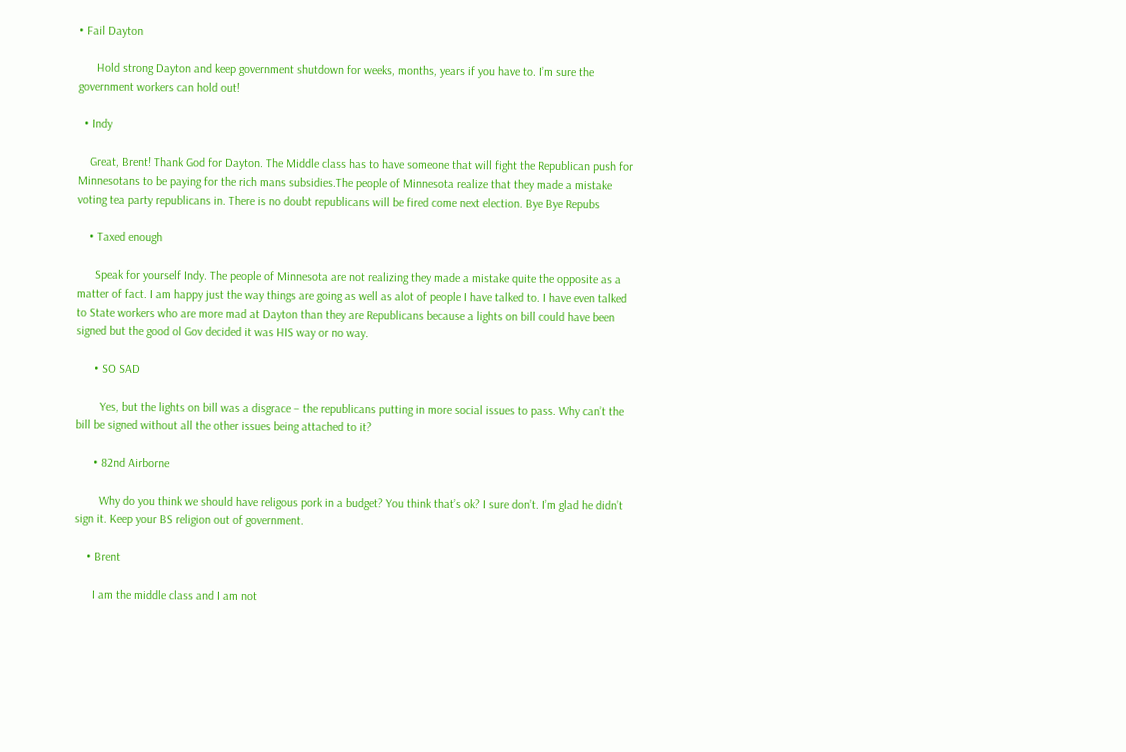• Fail Dayton

      Hold strong Dayton and keep government shutdown for weeks, months, years if you have to. I’m sure the government workers can hold out!

  • Indy

    Great, Brent! Thank God for Dayton. The Middle class has to have someone that will fight the Republican push for Minnesotans to be paying for the rich mans subsidies.The people of Minnesota realize that they made a mistake voting tea party republicans in. There is no doubt republicans will be fired come next election. Bye Bye Repubs

    • Taxed enough

      Speak for yourself Indy. The people of Minnesota are not realizing they made a mistake quite the opposite as a matter of fact. I am happy just the way things are going as well as alot of people I have talked to. I have even talked to State workers who are more mad at Dayton than they are Republicans because a lights on bill could have been signed but the good ol Gov decided it was HIS way or no way.

      • SO SAD

        Yes, but the lights on bill was a disgrace – the republicans putting in more social issues to pass. Why can’t the bill be signed without all the other issues being attached to it?

      • 82nd Airborne

        Why do you think we should have religous pork in a budget? You think that’s ok? I sure don’t. I’m glad he didn’t sign it. Keep your BS religion out of government.

    • Brent

      I am the middle class and I am not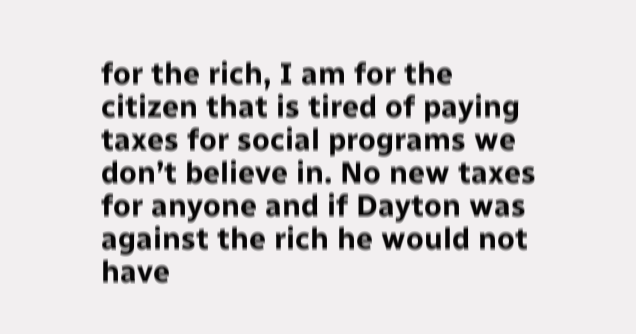for the rich, I am for the citizen that is tired of paying taxes for social programs we don’t believe in. No new taxes for anyone and if Dayton was against the rich he would not have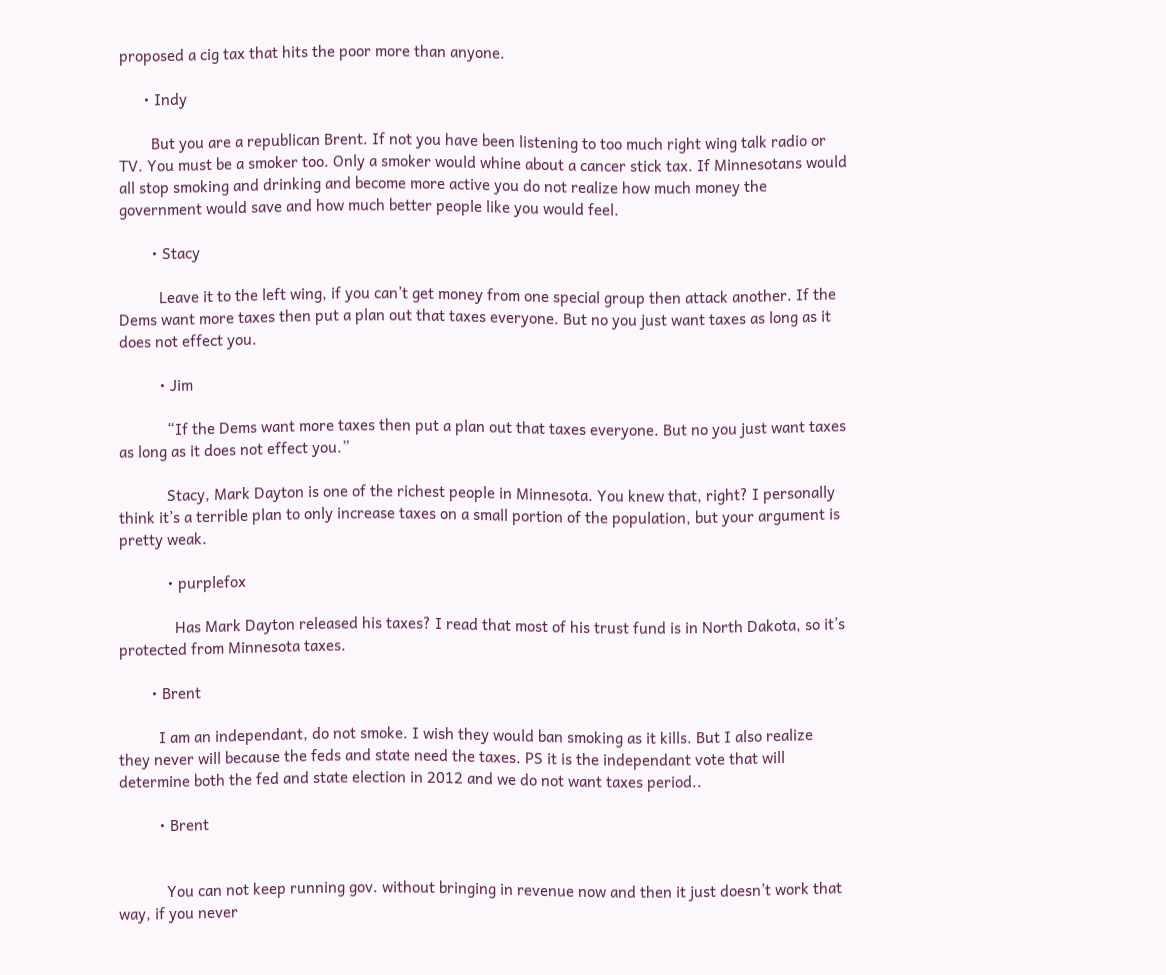proposed a cig tax that hits the poor more than anyone.

      • Indy

        But you are a republican Brent. If not you have been listening to too much right wing talk radio or TV. You must be a smoker too. Only a smoker would whine about a cancer stick tax. If Minnesotans would all stop smoking and drinking and become more active you do not realize how much money the government would save and how much better people like you would feel.

        • Stacy

          Leave it to the left wing, if you can’t get money from one special group then attack another. If the Dems want more taxes then put a plan out that taxes everyone. But no you just want taxes as long as it does not effect you.

          • Jim

            “If the Dems want more taxes then put a plan out that taxes everyone. But no you just want taxes as long as it does not effect you.”

            Stacy, Mark Dayton is one of the richest people in Minnesota. You knew that, right? I personally think it’s a terrible plan to only increase taxes on a small portion of the population, but your argument is pretty weak.

            • purplefox

              Has Mark Dayton released his taxes? I read that most of his trust fund is in North Dakota, so it’s protected from Minnesota taxes.

        • Brent

          I am an independant, do not smoke. I wish they would ban smoking as it kills. But I also realize they never will because the feds and state need the taxes. PS it is the independant vote that will determine both the fed and state election in 2012 and we do not want taxes period..

          • Brent


            You can not keep running gov. without bringing in revenue now and then it just doesn’t work that way, if you never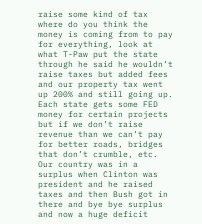raise some kind of tax where do you think the money is coming from to pay for everything, look at what T-Paw put the state through he said he wouldn’t raise taxes but added fees and our property tax went up 200% and still going up. Each state gets some FED money for certain projects but if we don’t raise revenue than we can’t pay for better roads, bridges that don’t crumble, etc. Our country was in a surplus when Clinton was president and he raised taxes and then Bush got in there and bye bye surplus and now a huge deficit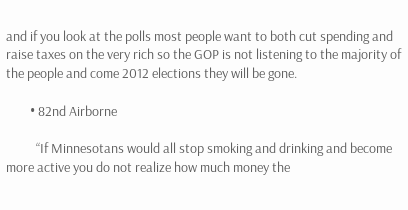and if you look at the polls most people want to both cut spending and raise taxes on the very rich so the GOP is not listening to the majority of the people and come 2012 elections they will be gone.

        • 82nd Airborne

          “If Minnesotans would all stop smoking and drinking and become more active you do not realize how much money the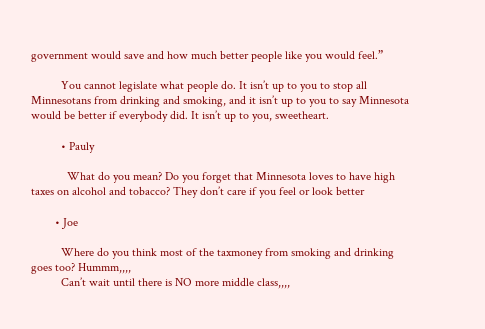government would save and how much better people like you would feel.”

          You cannot legislate what people do. It isn’t up to you to stop all Minnesotans from drinking and smoking, and it isn’t up to you to say Minnesota would be better if everybody did. It isn’t up to you, sweetheart.

          • Pauly

            What do you mean? Do you forget that Minnesota loves to have high taxes on alcohol and tobacco? They don’t care if you feel or look better

        • Joe

          Where do you think most of the taxmoney from smoking and drinking goes too? Hummm,,,,
          Can’t wait until there is NO more middle class,,,,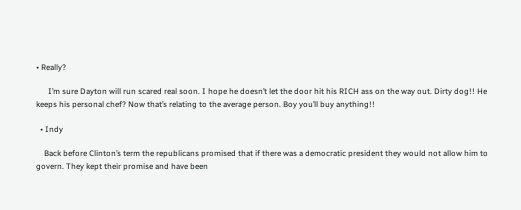• Really?

      I’m sure Dayton will run scared real soon. I hope he doesn’t let the door hit his RICH ass on the way out. Dirty dog!! He keeps his personal chef? Now that’s relating to the average person. Boy you’ll buy anything!!

  • Indy

    Back before Clinton’s term the republicans promised that if there was a democratic president they would not allow him to govern. They kept their promise and have been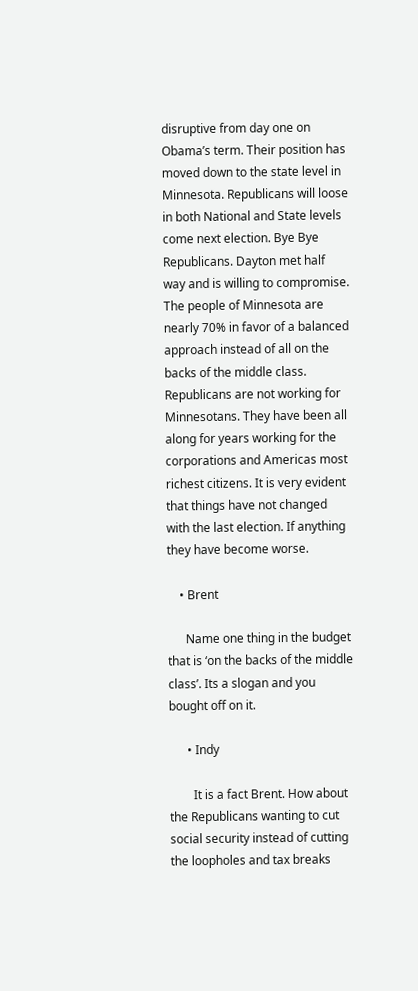disruptive from day one on Obama’s term. Their position has moved down to the state level in Minnesota. Republicans will loose in both National and State levels come next election. Bye Bye Republicans. Dayton met half way and is willing to compromise. The people of Minnesota are nearly 70% in favor of a balanced approach instead of all on the backs of the middle class. Republicans are not working for Minnesotans. They have been all along for years working for the corporations and Americas most richest citizens. It is very evident that things have not changed with the last election. If anything they have become worse.

    • Brent

      Name one thing in the budget that is ‘on the backs of the middle class’. Its a slogan and you bought off on it.

      • Indy

        It is a fact Brent. How about the Republicans wanting to cut social security instead of cutting the loopholes and tax breaks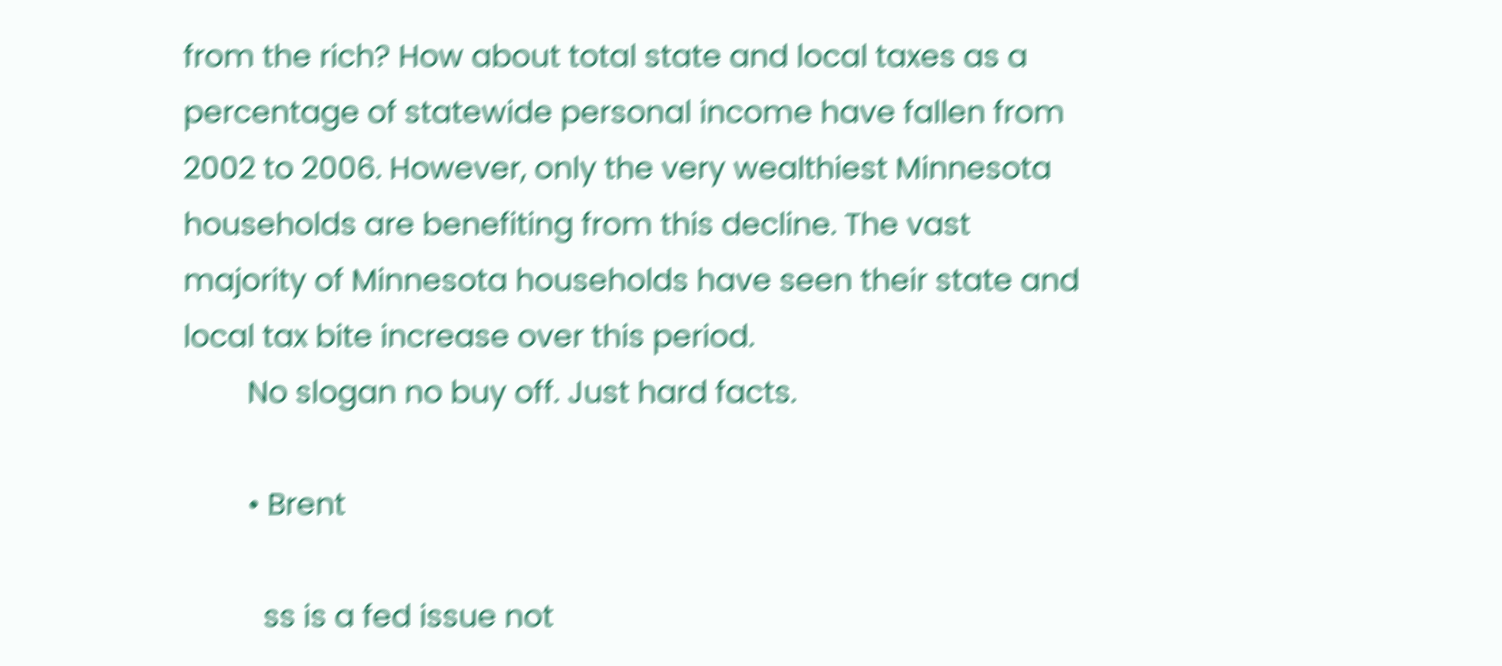from the rich? How about total state and local taxes as a percentage of statewide personal income have fallen from 2002 to 2006. However, only the very wealthiest Minnesota households are benefiting from this decline. The vast majority of Minnesota households have seen their state and local tax bite increase over this period.
        No slogan no buy off. Just hard facts.

        • Brent

          ss is a fed issue not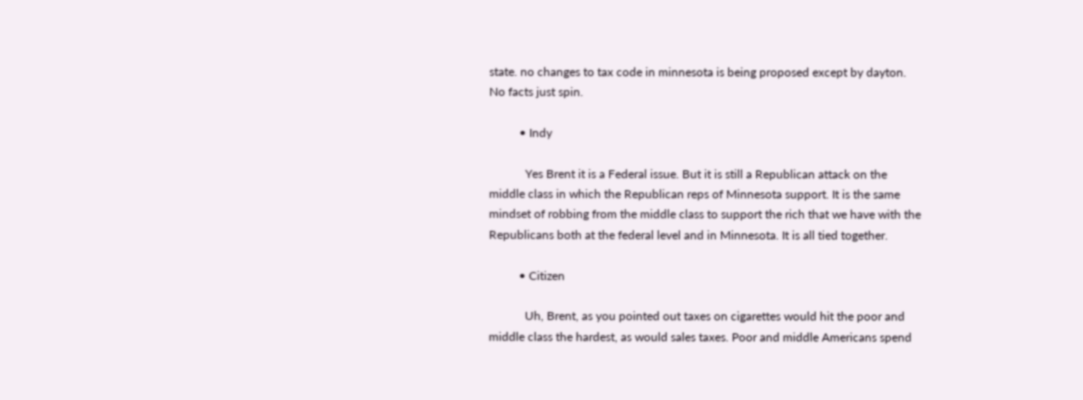state. no changes to tax code in minnesota is being proposed except by dayton. No facts just spin.

          • Indy

            Yes Brent it is a Federal issue. But it is still a Republican attack on the middle class in which the Republican reps of Minnesota support. It is the same mindset of robbing from the middle class to support the rich that we have with the Republicans both at the federal level and in Minnesota. It is all tied together.

          • Citizen

            Uh, Brent, as you pointed out taxes on cigarettes would hit the poor and middle class the hardest, as would sales taxes. Poor and middle Americans spend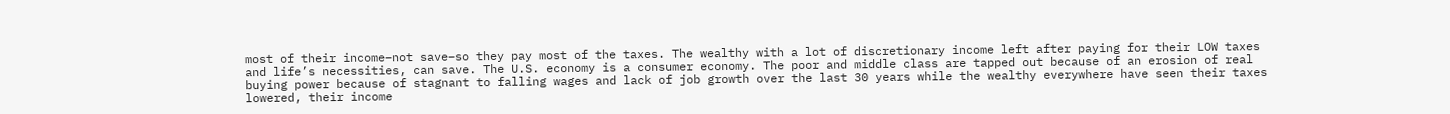most of their income–not save–so they pay most of the taxes. The wealthy with a lot of discretionary income left after paying for their LOW taxes and life’s necessities, can save. The U.S. economy is a consumer economy. The poor and middle class are tapped out because of an erosion of real buying power because of stagnant to falling wages and lack of job growth over the last 30 years while the wealthy everywhere have seen their taxes lowered, their income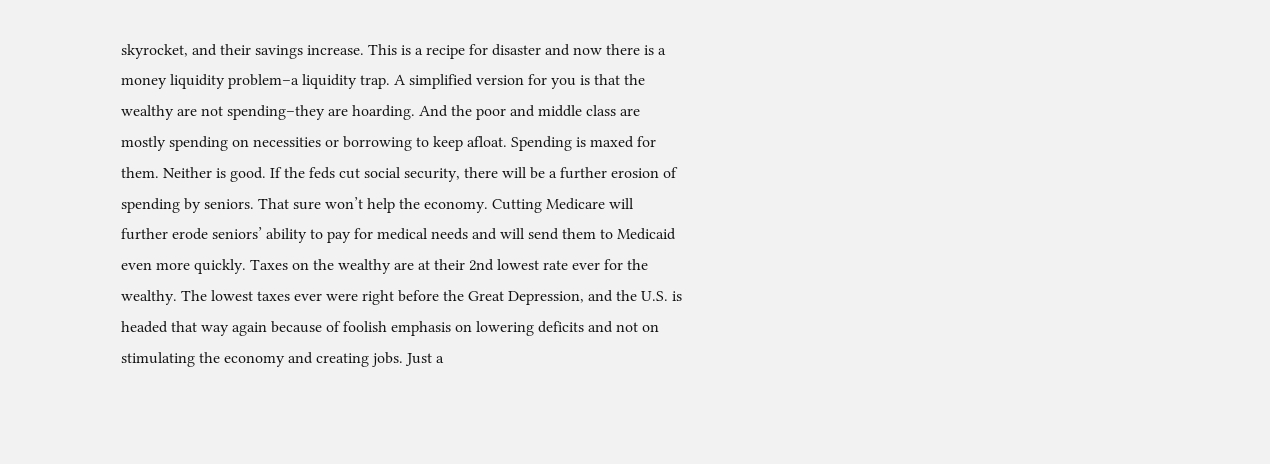skyrocket, and their savings increase. This is a recipe for disaster and now there is a money liquidity problem–a liquidity trap. A simplified version for you is that the wealthy are not spending–they are hoarding. And the poor and middle class are mostly spending on necessities or borrowing to keep afloat. Spending is maxed for them. Neither is good. If the feds cut social security, there will be a further erosion of spending by seniors. That sure won’t help the economy. Cutting Medicare will further erode seniors’ ability to pay for medical needs and will send them to Medicaid even more quickly. Taxes on the wealthy are at their 2nd lowest rate ever for the wealthy. The lowest taxes ever were right before the Great Depression, and the U.S. is headed that way again because of foolish emphasis on lowering deficits and not on stimulating the economy and creating jobs. Just a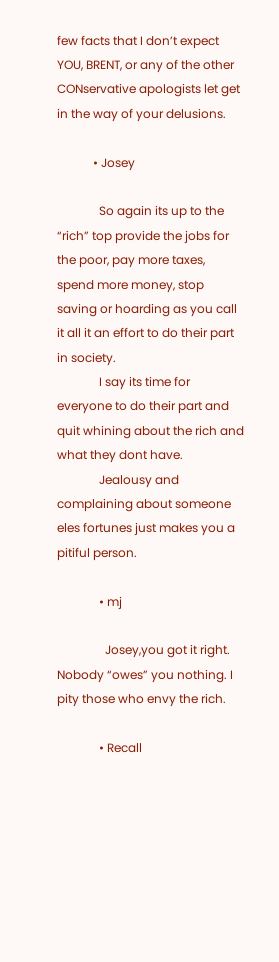few facts that I don’t expect YOU, BRENT, or any of the other CONservative apologists let get in the way of your delusions.

            • Josey

              So again its up to the “rich” top provide the jobs for the poor, pay more taxes, spend more money, stop saving or hoarding as you call it all it an effort to do their part in society.
              I say its time for everyone to do their part and quit whining about the rich and what they dont have.
              Jealousy and complaining about someone eles fortunes just makes you a pitiful person.

              • mj

                Josey,you got it right. Nobody “owes” you nothing. I pity those who envy the rich.

              • Recall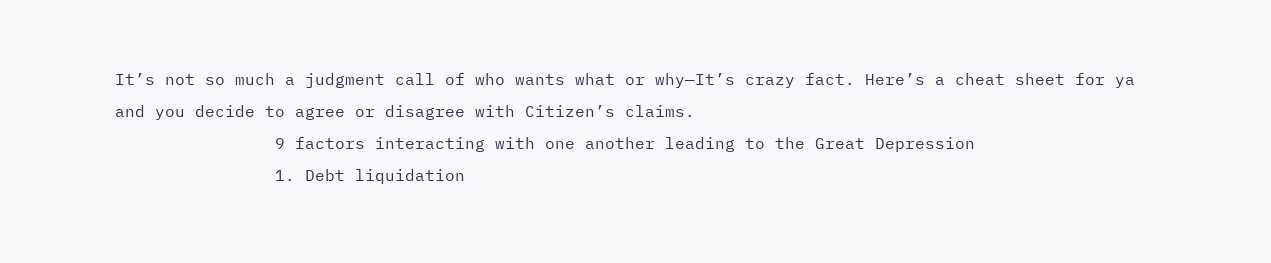It’s not so much a judgment call of who wants what or why—It’s crazy fact. Here’s a cheat sheet for ya and you decide to agree or disagree with Citizen’s claims.
                9 factors interacting with one another leading to the Great Depression
                1. Debt liquidation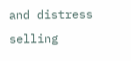and distress selling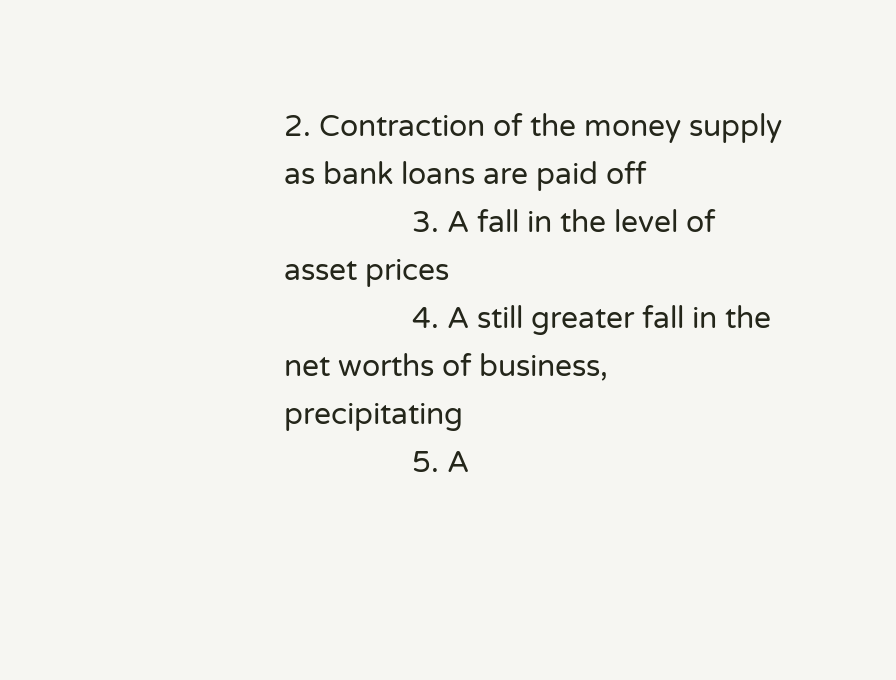2. Contraction of the money supply as bank loans are paid off
                3. A fall in the level of asset prices
                4. A still greater fall in the net worths of business, precipitating
                5. A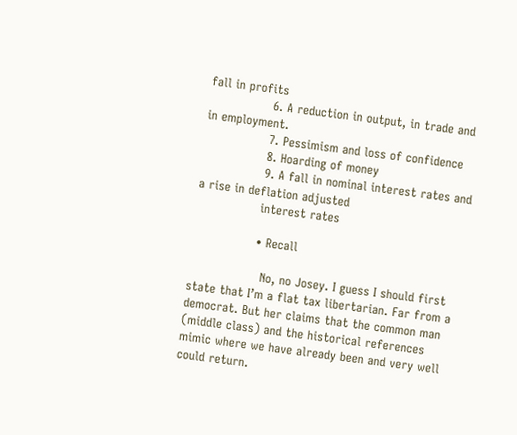fall in profits
                6. A reduction in output, in trade and in employment.
                7. Pessimism and loss of confidence
                8. Hoarding of money
                9. A fall in nominal interest rates and a rise in deflation adjusted
                interest rates

                • Recall

                  No, no Josey. I guess I should first state that I’m a flat tax libertarian. Far from a democrat. But her claims that the common man (middle class) and the historical references mimic where we have already been and very well could return.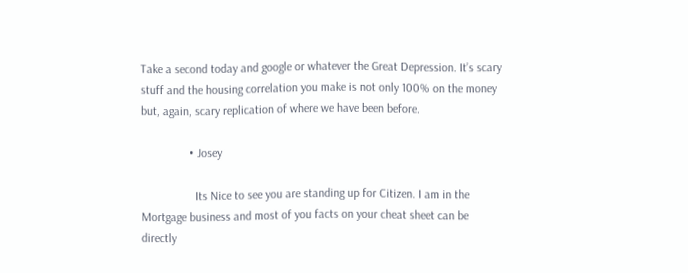Take a second today and google or whatever the Great Depression. It’s scary stuff and the housing correlation you make is not only 100% on the money but, again, scary replication of where we have been before.

                • Josey

                  Its Nice to see you are standing up for Citizen. I am in the Mortgage business and most of you facts on your cheat sheet can be directly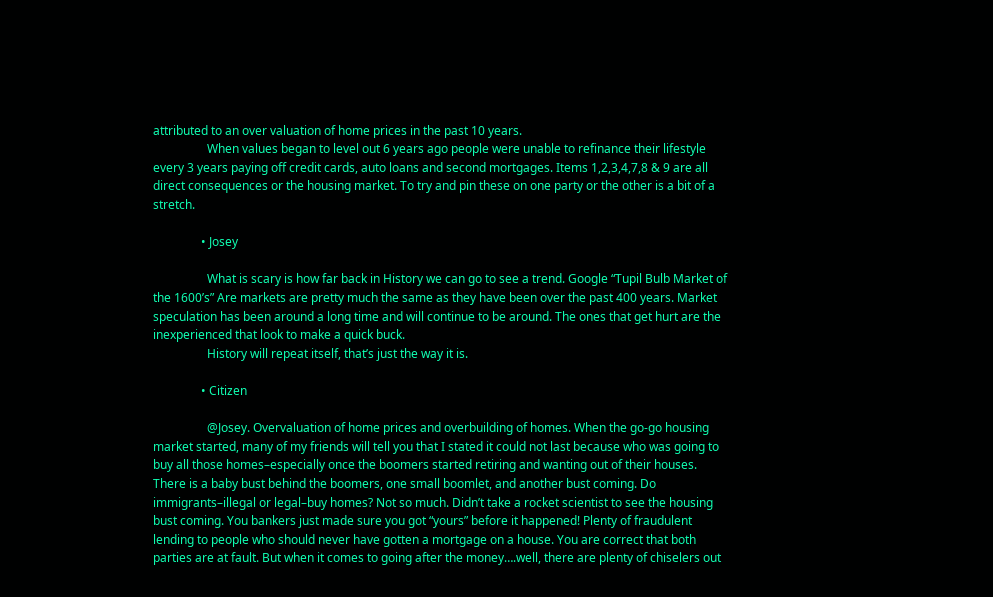attributed to an over valuation of home prices in the past 10 years.
                  When values began to level out 6 years ago people were unable to refinance their lifestyle every 3 years paying off credit cards, auto loans and second mortgages. Items 1,2,3,4,7,8 & 9 are all direct consequences or the housing market. To try and pin these on one party or the other is a bit of a stretch.

                • Josey

                  What is scary is how far back in History we can go to see a trend. Google “Tupil Bulb Market of the 1600’s” Are markets are pretty much the same as they have been over the past 400 years. Market speculation has been around a long time and will continue to be around. The ones that get hurt are the inexperienced that look to make a quick buck.
                  History will repeat itself, that’s just the way it is.

                • Citizen

                  @Josey. Overvaluation of home prices and overbuilding of homes. When the go-go housing market started, many of my friends will tell you that I stated it could not last because who was going to buy all those homes–especially once the boomers started retiring and wanting out of their houses. There is a baby bust behind the boomers, one small boomlet, and another bust coming. Do immigrants–illegal or legal–buy homes? Not so much. Didn’t take a rocket scientist to see the housing bust coming. You bankers just made sure you got “yours” before it happened! Plenty of fraudulent lending to people who should never have gotten a mortgage on a house. You are correct that both parties are at fault. But when it comes to going after the money….well, there are plenty of chiselers out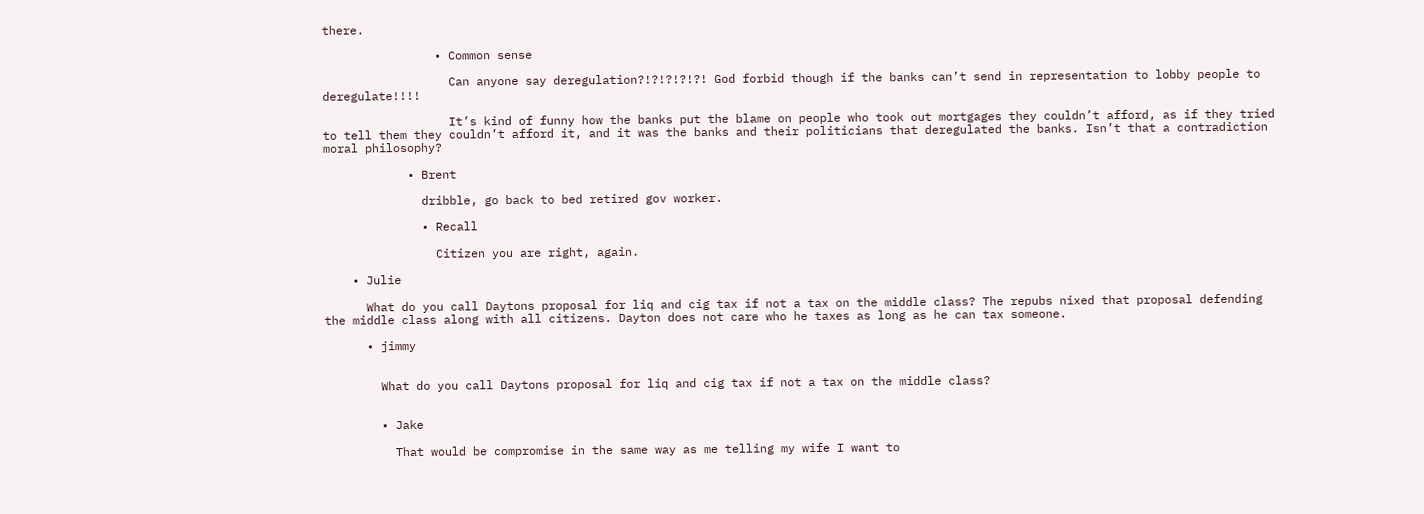there.

                • Common sense

                  Can anyone say deregulation?!?!?!?!?! God forbid though if the banks can’t send in representation to lobby people to deregulate!!!!

                  It’s kind of funny how the banks put the blame on people who took out mortgages they couldn’t afford, as if they tried to tell them they couldn’t afford it, and it was the banks and their politicians that deregulated the banks. Isn’t that a contradiction moral philosophy?

            • Brent

              dribble, go back to bed retired gov worker.

              • Recall

                Citizen you are right, again.

    • Julie

      What do you call Daytons proposal for liq and cig tax if not a tax on the middle class? The repubs nixed that proposal defending the middle class along with all citizens. Dayton does not care who he taxes as long as he can tax someone.

      • jimmy


        What do you call Daytons proposal for liq and cig tax if not a tax on the middle class?


        • Jake

          That would be compromise in the same way as me telling my wife I want to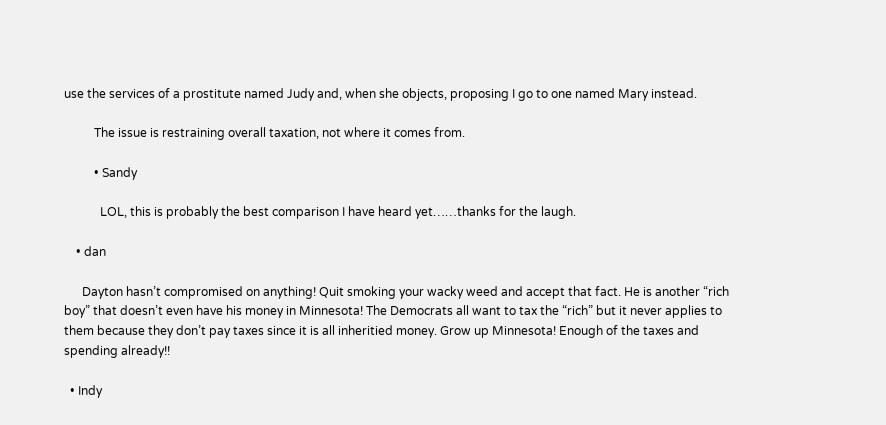use the services of a prostitute named Judy and, when she objects, proposing I go to one named Mary instead.

          The issue is restraining overall taxation, not where it comes from.

          • Sandy

            LOL, this is probably the best comparison I have heard yet……thanks for the laugh.

    • dan

      Dayton hasn’t compromised on anything! Quit smoking your wacky weed and accept that fact. He is another “rich boy” that doesn’t even have his money in Minnesota! The Democrats all want to tax the “rich” but it never applies to them because they don’t pay taxes since it is all inheritied money. Grow up Minnesota! Enough of the taxes and spending already!!

  • Indy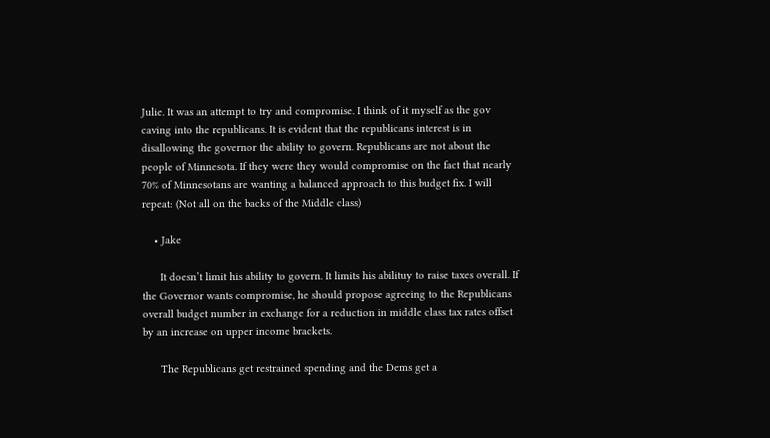Julie. It was an attempt to try and compromise. I think of it myself as the gov caving into the republicans. It is evident that the republicans interest is in disallowing the governor the ability to govern. Republicans are not about the people of Minnesota. If they were they would compromise on the fact that nearly 70% of Minnesotans are wanting a balanced approach to this budget fix. I will repeat: (Not all on the backs of the Middle class)

    • Jake

      It doesn’t limit his ability to govern. It limits his abilituy to raise taxes overall. If the Governor wants compromise, he should propose agreeing to the Republicans overall budget number in exchange for a reduction in middle class tax rates offset by an increase on upper income brackets.

      The Republicans get restrained spending and the Dems get a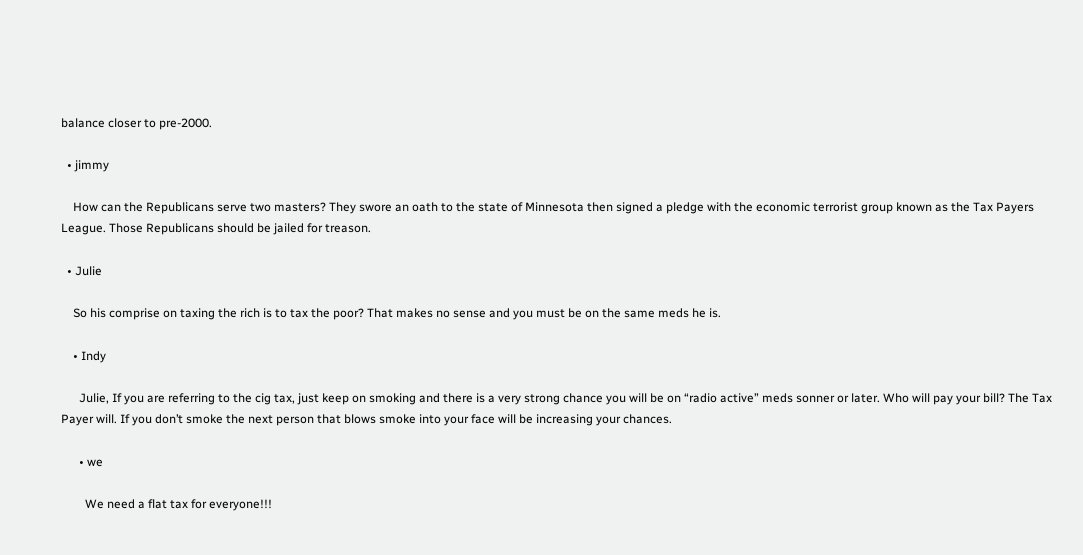balance closer to pre-2000.

  • jimmy

    How can the Republicans serve two masters? They swore an oath to the state of Minnesota then signed a pledge with the economic terrorist group known as the Tax Payers League. Those Republicans should be jailed for treason.

  • Julie

    So his comprise on taxing the rich is to tax the poor? That makes no sense and you must be on the same meds he is.

    • Indy

      Julie, If you are referring to the cig tax, just keep on smoking and there is a very strong chance you will be on “radio active” meds sonner or later. Who will pay your bill? The Tax Payer will. If you don’t smoke the next person that blows smoke into your face will be increasing your chances.

      • we

        We need a flat tax for everyone!!!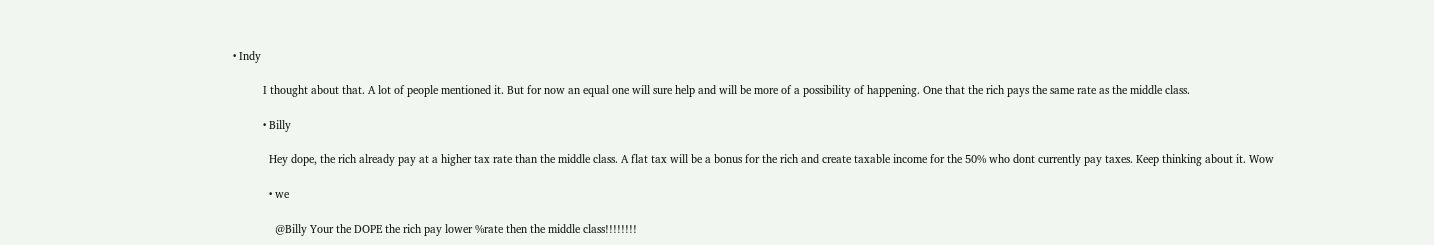• Indy

          I thought about that. A lot of people mentioned it. But for now an equal one will sure help and will be more of a possibility of happening. One that the rich pays the same rate as the middle class.

          • Billy

            Hey dope, the rich already pay at a higher tax rate than the middle class. A flat tax will be a bonus for the rich and create taxable income for the 50% who dont currently pay taxes. Keep thinking about it. Wow

            • we

              @Billy Your the DOPE the rich pay lower %rate then the middle class!!!!!!!!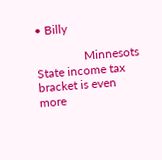• Billy

                Minnesots State income tax bracket is even more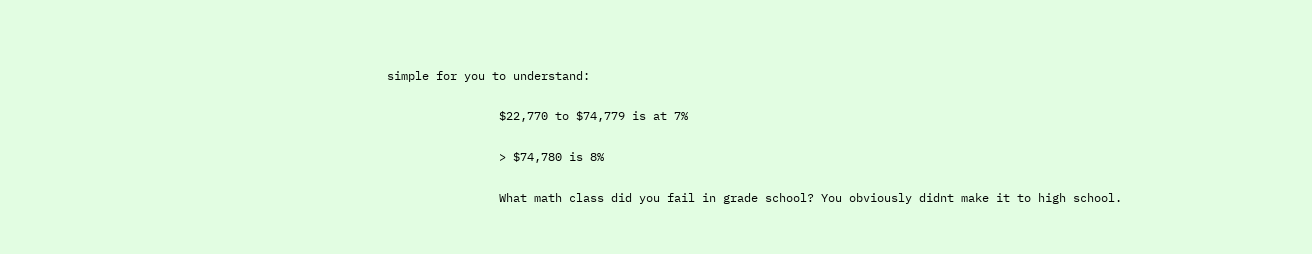simple for you to understand:

                $22,770 to $74,779 is at 7%

                > $74,780 is 8%

                What math class did you fail in grade school? You obviously didnt make it to high school.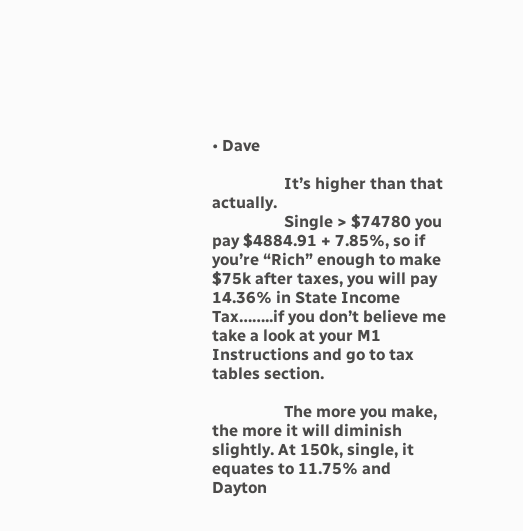• Dave

                  It’s higher than that actually.
                  Single > $74780 you pay $4884.91 + 7.85%, so if you’re “Rich” enough to make $75k after taxes, you will pay 14.36% in State Income Tax……..if you don’t believe me take a look at your M1 Instructions and go to tax tables section.

                  The more you make, the more it will diminish slightly. At 150k, single, it equates to 11.75% and Dayton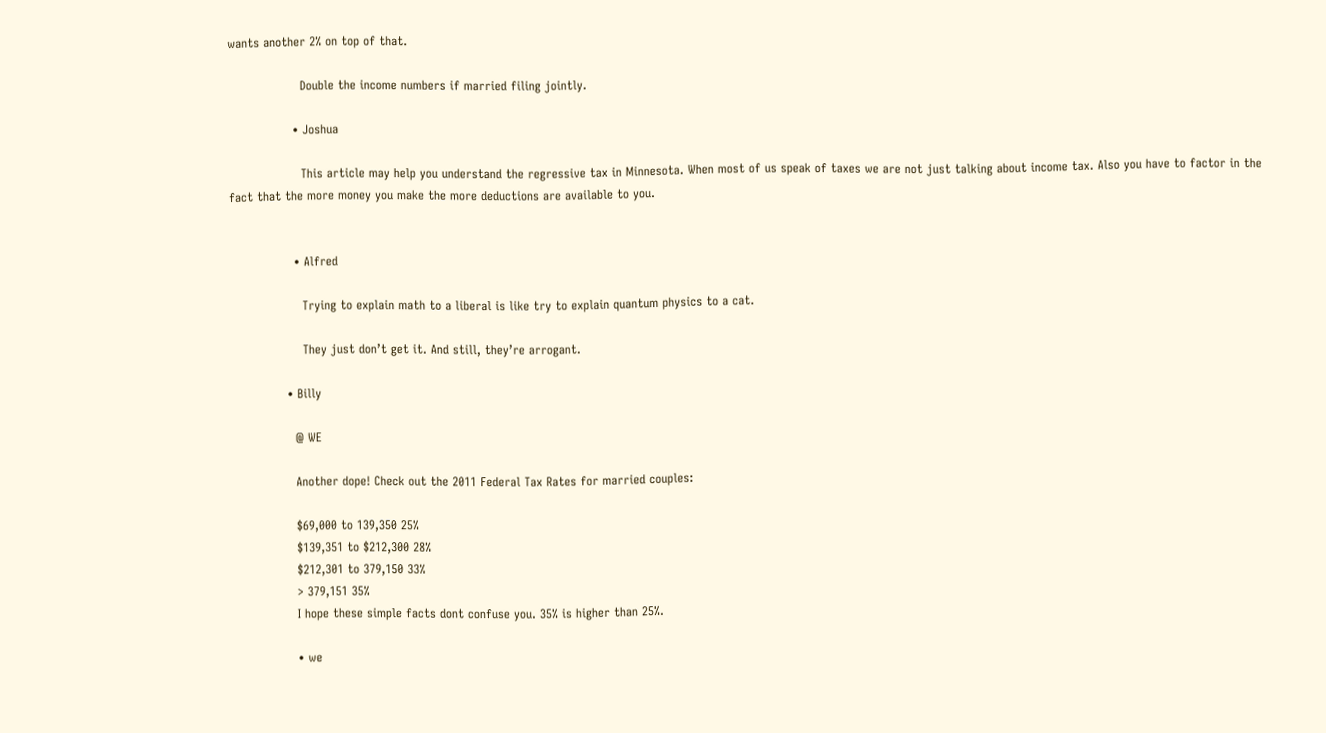wants another 2% on top of that.

                  Double the income numbers if married filing jointly.

                • Joshua

                  This article may help you understand the regressive tax in Minnesota. When most of us speak of taxes we are not just talking about income tax. Also you have to factor in the fact that the more money you make the more deductions are available to you.


                • Alfred

                  Trying to explain math to a liberal is like try to explain quantum physics to a cat.

                  They just don’t get it. And still, they’re arrogant.

              • Billy

                @ WE

                Another dope! Check out the 2011 Federal Tax Rates for married couples:

                $69,000 to 139,350 25%
                $139,351 to $212,300 28%
                $212,301 to 379,150 33%
                > 379,151 35%
                I hope these simple facts dont confuse you. 35% is higher than 25%.

                • we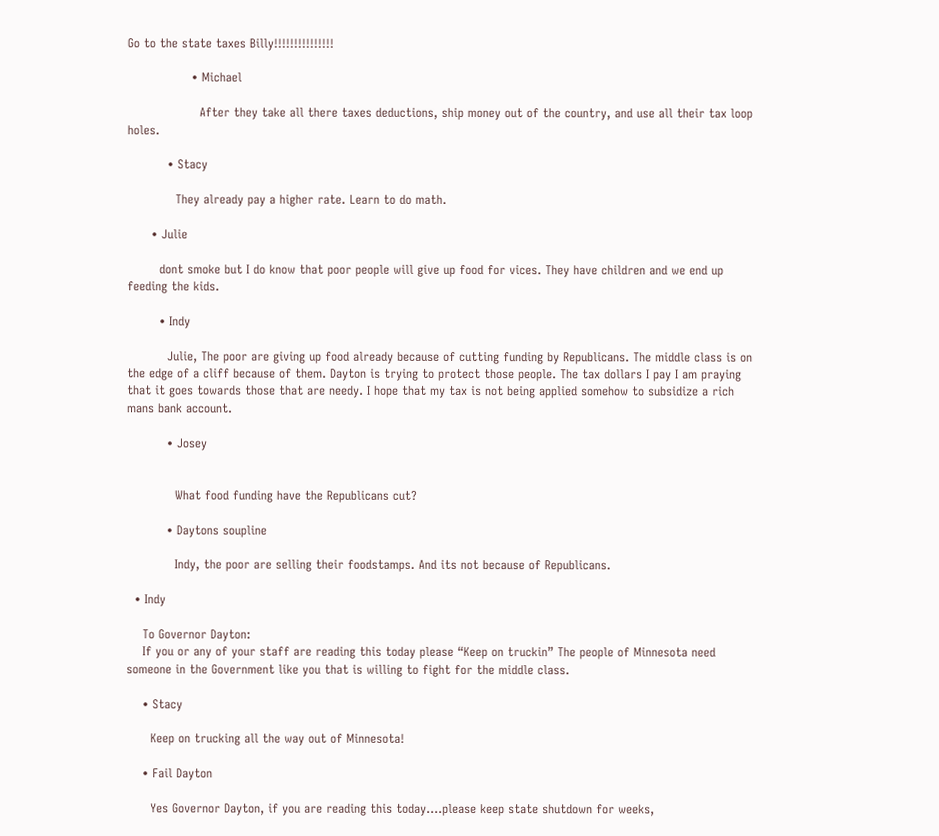Go to the state taxes Billy!!!!!!!!!!!!!!!

                • Michael

                  After they take all there taxes deductions, ship money out of the country, and use all their tax loop holes.

          • Stacy

            They already pay a higher rate. Learn to do math.

      • Julie

        dont smoke but I do know that poor people will give up food for vices. They have children and we end up feeding the kids.

        • Indy

          Julie, The poor are giving up food already because of cutting funding by Republicans. The middle class is on the edge of a cliff because of them. Dayton is trying to protect those people. The tax dollars I pay I am praying that it goes towards those that are needy. I hope that my tax is not being applied somehow to subsidize a rich mans bank account.

          • Josey


            What food funding have the Republicans cut?

          • Daytons soupline

            Indy, the poor are selling their foodstamps. And its not because of Republicans.

  • Indy

    To Governor Dayton:
    If you or any of your staff are reading this today please “Keep on truckin” The people of Minnesota need someone in the Government like you that is willing to fight for the middle class.

    • Stacy

      Keep on trucking all the way out of Minnesota!

    • Fail Dayton

      Yes Governor Dayton, if you are reading this today….please keep state shutdown for weeks,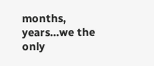months, years…we the only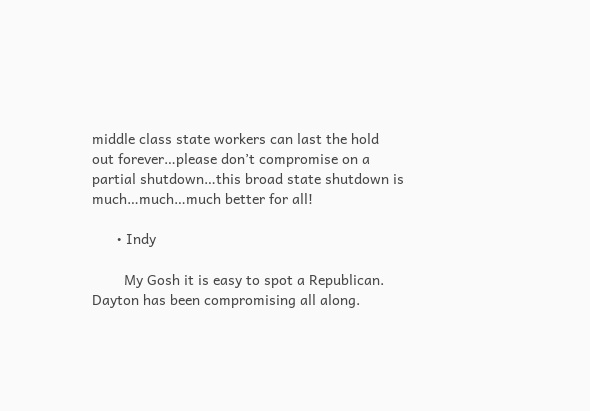middle class state workers can last the hold out forever…please don’t compromise on a partial shutdown…this broad state shutdown is much…much…much better for all!

      • Indy

        My Gosh it is easy to spot a Republican. Dayton has been compromising all along.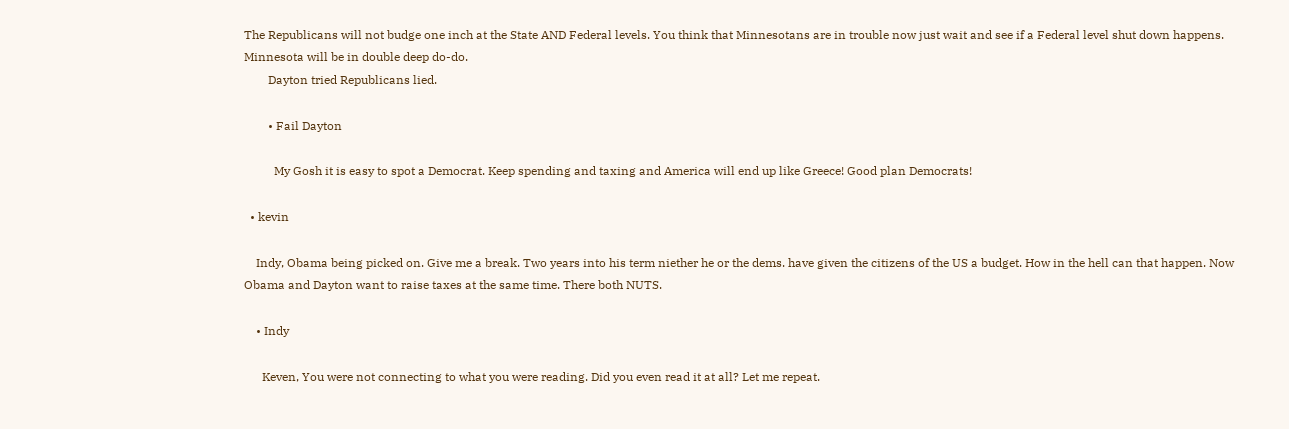The Republicans will not budge one inch at the State AND Federal levels. You think that Minnesotans are in trouble now just wait and see if a Federal level shut down happens. Minnesota will be in double deep do-do.
        Dayton tried Republicans lied.

        • Fail Dayton

          My Gosh it is easy to spot a Democrat. Keep spending and taxing and America will end up like Greece! Good plan Democrats!

  • kevin

    Indy, Obama being picked on. Give me a break. Two years into his term niether he or the dems. have given the citizens of the US a budget. How in the hell can that happen. Now Obama and Dayton want to raise taxes at the same time. There both NUTS.

    • Indy

      Keven, You were not connecting to what you were reading. Did you even read it at all? Let me repeat.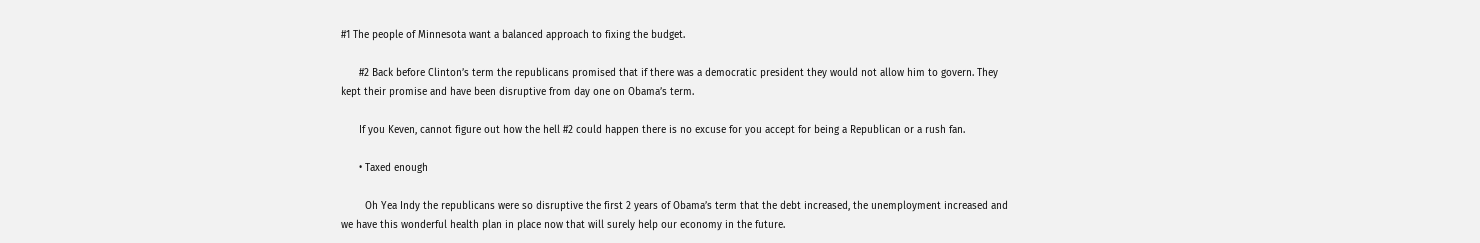#1 The people of Minnesota want a balanced approach to fixing the budget.

      #2 Back before Clinton’s term the republicans promised that if there was a democratic president they would not allow him to govern. They kept their promise and have been disruptive from day one on Obama’s term.

      If you Keven, cannot figure out how the hell #2 could happen there is no excuse for you accept for being a Republican or a rush fan.

      • Taxed enough

        Oh Yea Indy the republicans were so disruptive the first 2 years of Obama’s term that the debt increased, the unemployment increased and we have this wonderful health plan in place now that will surely help our economy in the future.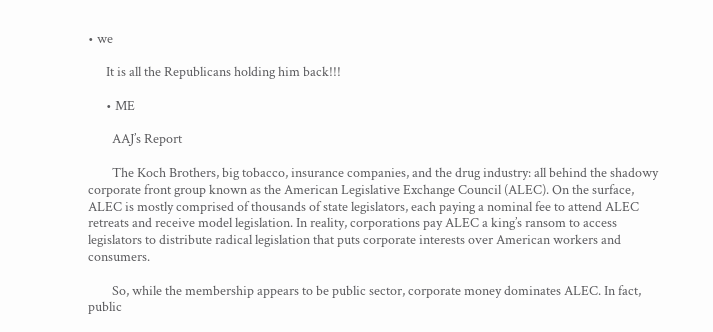• we

      It is all the Republicans holding him back!!!

      • ME

        AAJ’s Report

        The Koch Brothers, big tobacco, insurance companies, and the drug industry: all behind the shadowy corporate front group known as the American Legislative Exchange Council (ALEC). On the surface, ALEC is mostly comprised of thousands of state legislators, each paying a nominal fee to attend ALEC retreats and receive model legislation. In reality, corporations pay ALEC a king’s ransom to access legislators to distribute radical legislation that puts corporate interests over American workers and consumers.

        So, while the membership appears to be public sector, corporate money dominates ALEC. In fact, public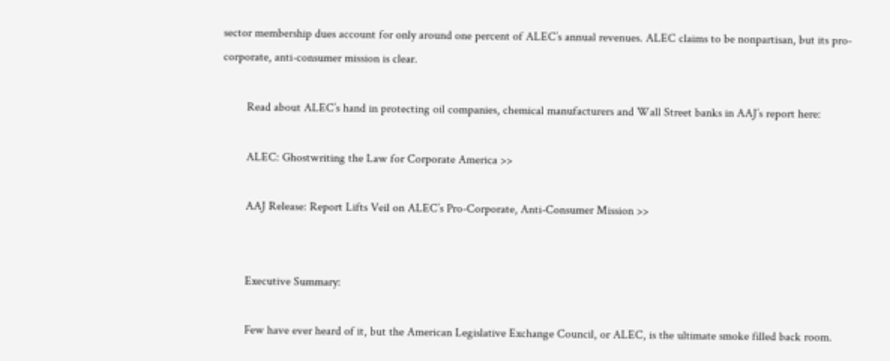sector membership dues account for only around one percent of ALEC’s annual revenues. ALEC claims to be nonpartisan, but its pro-corporate, anti-consumer mission is clear.

        Read about ALEC’s hand in protecting oil companies, chemical manufacturers and Wall Street banks in AAJ’s report here:

        ALEC: Ghostwriting the Law for Corporate America >>

        AAJ Release: Report Lifts Veil on ALEC’s Pro-Corporate, Anti-Consumer Mission >>


        Executive Summary:

        Few have ever heard of it, but the American Legislative Exchange Council, or ALEC, is the ultimate smoke filled back room.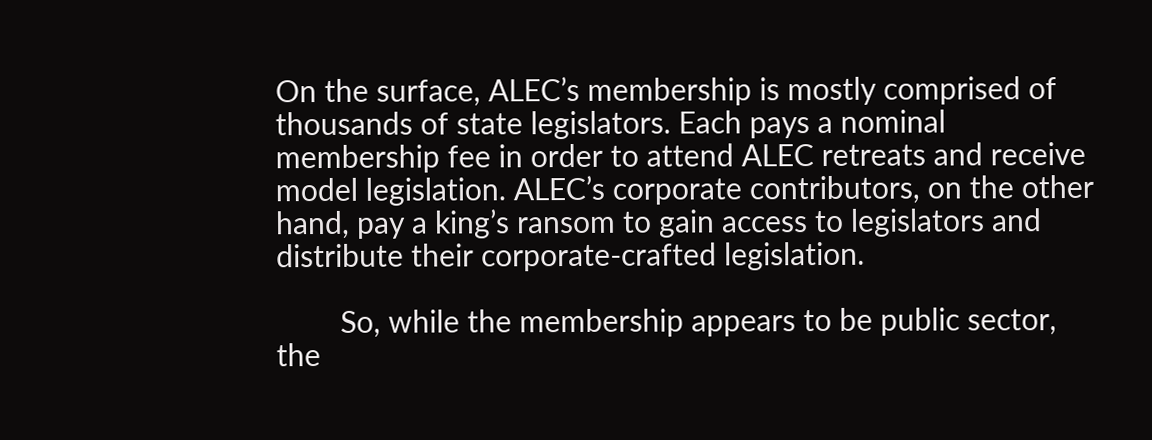On the surface, ALEC’s membership is mostly comprised of thousands of state legislators. Each pays a nominal membership fee in order to attend ALEC retreats and receive model legislation. ALEC’s corporate contributors, on the other hand, pay a king’s ransom to gain access to legislators and distribute their corporate-crafted legislation.

        So, while the membership appears to be public sector, the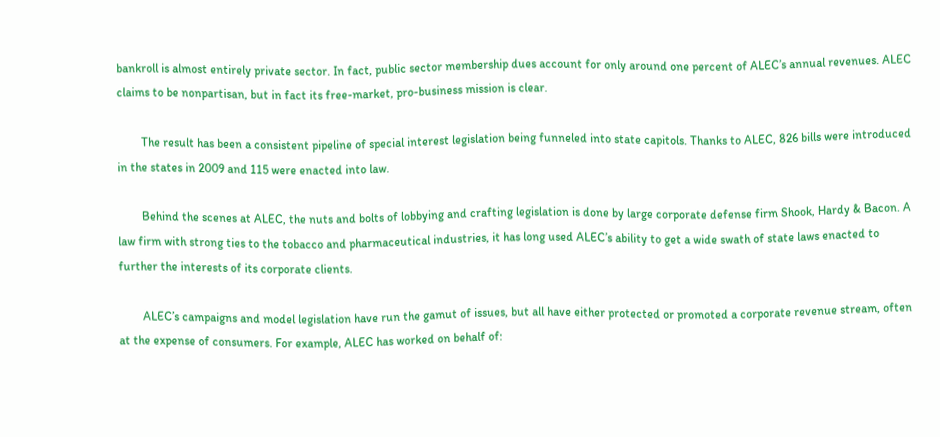bankroll is almost entirely private sector. In fact, public sector membership dues account for only around one percent of ALEC’s annual revenues. ALEC claims to be nonpartisan, but in fact its free-market, pro-business mission is clear.

        The result has been a consistent pipeline of special interest legislation being funneled into state capitols. Thanks to ALEC, 826 bills were introduced in the states in 2009 and 115 were enacted into law.

        Behind the scenes at ALEC, the nuts and bolts of lobbying and crafting legislation is done by large corporate defense firm Shook, Hardy & Bacon. A law firm with strong ties to the tobacco and pharmaceutical industries, it has long used ALEC’s ability to get a wide swath of state laws enacted to further the interests of its corporate clients.

        ALEC’s campaigns and model legislation have run the gamut of issues, but all have either protected or promoted a corporate revenue stream, often at the expense of consumers. For example, ALEC has worked on behalf of: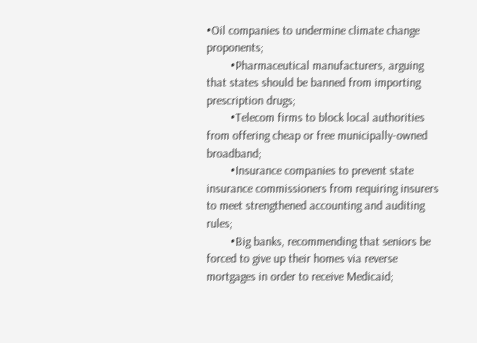•Oil companies to undermine climate change proponents;
        •Pharmaceutical manufacturers, arguing that states should be banned from importing prescription drugs;
        •Telecom firms to block local authorities from offering cheap or free municipally-owned broadband;
        •Insurance companies to prevent state insurance commissioners from requiring insurers to meet strengthened accounting and auditing rules;
        •Big banks, recommending that seniors be forced to give up their homes via reverse mortgages in order to receive Medicaid;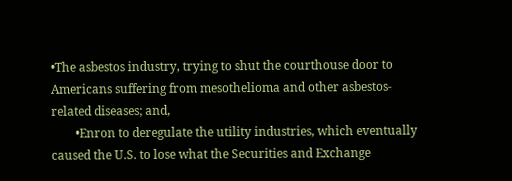•The asbestos industry, trying to shut the courthouse door to Americans suffering from mesothelioma and other asbestos-related diseases; and,
        •Enron to deregulate the utility industries, which eventually caused the U.S. to lose what the Securities and Exchange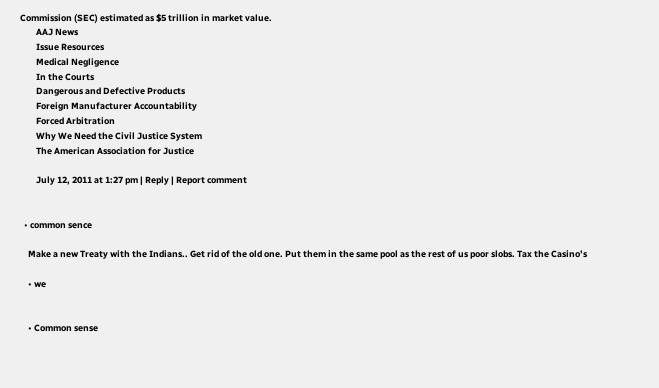Commission (SEC) estimated as $5 trillion in market value.
        AAJ News
        Issue Resources
        Medical Negligence
        In the Courts
        Dangerous and Defective Products
        Foreign Manufacturer Accountability
        Forced Arbitration
        Why We Need the Civil Justice System
        The American Association for Justice

        July 12, 2011 at 1:27 pm | Reply | Report comment


  • common sence

    Make a new Treaty with the Indians.. Get rid of the old one. Put them in the same pool as the rest of us poor slobs. Tax the Casino’s

    • we


    • Common sense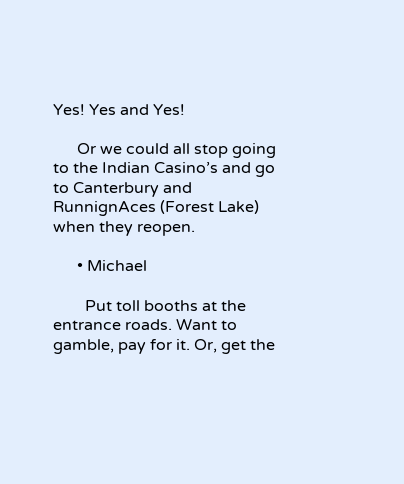Yes! Yes and Yes!

      Or we could all stop going to the Indian Casino’s and go to Canterbury and RunnignAces (Forest Lake) when they reopen.

      • Michael

        Put toll booths at the entrance roads. Want to gamble, pay for it. Or, get the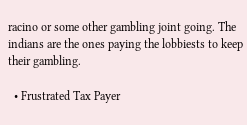racino or some other gambling joint going. The indians are the ones paying the lobbiests to keep their gambling.

  • Frustrated Tax Payer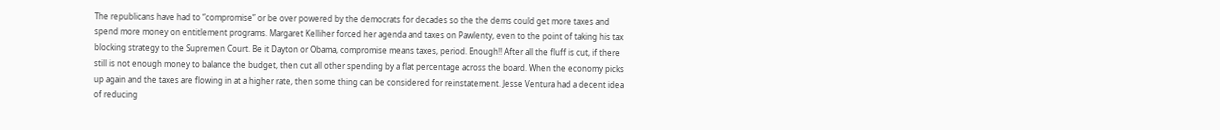The republicans have had to “compromise” or be over powered by the democrats for decades so the the dems could get more taxes and spend more money on entitlement programs. Margaret Kelliher forced her agenda and taxes on Pawlenty, even to the point of taking his tax blocking strategy to the Supremen Court. Be it Dayton or Obama, compromise means taxes, period. Enough!! After all the fluff is cut, if there still is not enough money to balance the budget, then cut all other spending by a flat percentage across the board. When the economy picks up again and the taxes are flowing in at a higher rate, then some thing can be considered for reinstatement. Jesse Ventura had a decent idea of reducing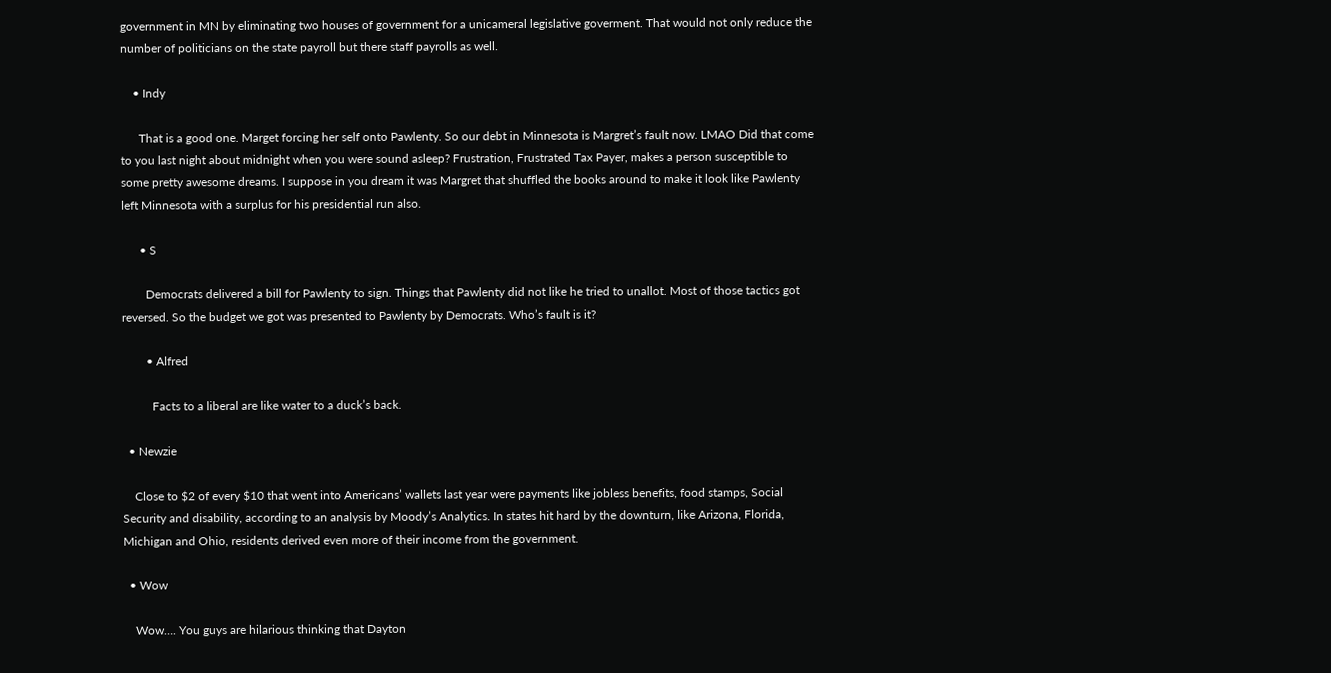government in MN by eliminating two houses of government for a unicameral legislative goverment. That would not only reduce the number of politicians on the state payroll but there staff payrolls as well.

    • Indy

      That is a good one. Marget forcing her self onto Pawlenty. So our debt in Minnesota is Margret’s fault now. LMAO Did that come to you last night about midnight when you were sound asleep? Frustration, Frustrated Tax Payer, makes a person susceptible to some pretty awesome dreams. I suppose in you dream it was Margret that shuffled the books around to make it look like Pawlenty left Minnesota with a surplus for his presidential run also.

      • S

        Democrats delivered a bill for Pawlenty to sign. Things that Pawlenty did not like he tried to unallot. Most of those tactics got reversed. So the budget we got was presented to Pawlenty by Democrats. Who’s fault is it?

        • Alfred

          Facts to a liberal are like water to a duck’s back.

  • Newzie

    Close to $2 of every $10 that went into Americans’ wallets last year were payments like jobless benefits, food stamps, Social Security and disability, according to an analysis by Moody’s Analytics. In states hit hard by the downturn, like Arizona, Florida, Michigan and Ohio, residents derived even more of their income from the government.

  • Wow

    Wow…. You guys are hilarious thinking that Dayton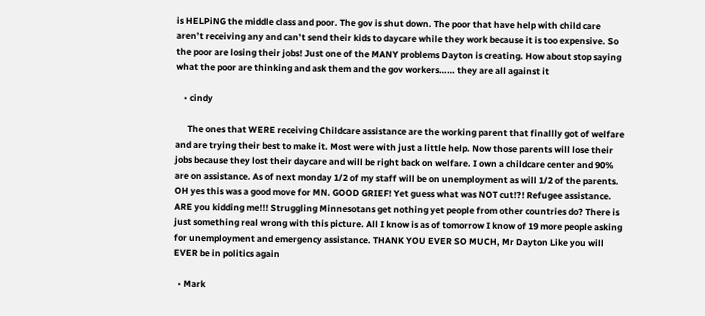is HELPiNG the middle class and poor. The gov is shut down. The poor that have help with child care aren’t receiving any and can’t send their kids to daycare while they work because it is too expensive. So the poor are losing their jobs! Just one of the MANY problems Dayton is creating. How about stop saying what the poor are thinking and ask them and the gov workers…… they are all against it

    • cindy

      The ones that WERE receiving Childcare assistance are the working parent that finallly got of welfare and are trying their best to make it. Most were with just a little help. Now those parents will lose their jobs because they lost their daycare and will be right back on welfare. I own a childcare center and 90% are on assistance. As of next monday 1/2 of my staff will be on unemployment as will 1/2 of the parents. OH yes this was a good move for MN. GOOD GRIEF! Yet guess what was NOT cut!?! Refugee assistance. ARE you kidding me!!! Struggling Minnesotans get nothing yet people from other countries do? There is just something real wrong with this picture. All I know is as of tomorrow I know of 19 more people asking for unemployment and emergency assistance. THANK YOU EVER SO MUCH, Mr Dayton Like you will EVER be in politics again

  • Mark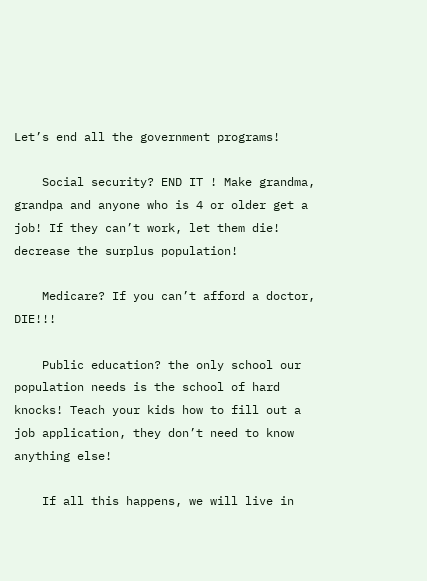Let’s end all the government programs!

    Social security? END IT ! Make grandma, grandpa and anyone who is 4 or older get a job! If they can’t work, let them die! decrease the surplus population!

    Medicare? If you can’t afford a doctor, DIE!!!

    Public education? the only school our population needs is the school of hard knocks! Teach your kids how to fill out a job application, they don’t need to know anything else!

    If all this happens, we will live in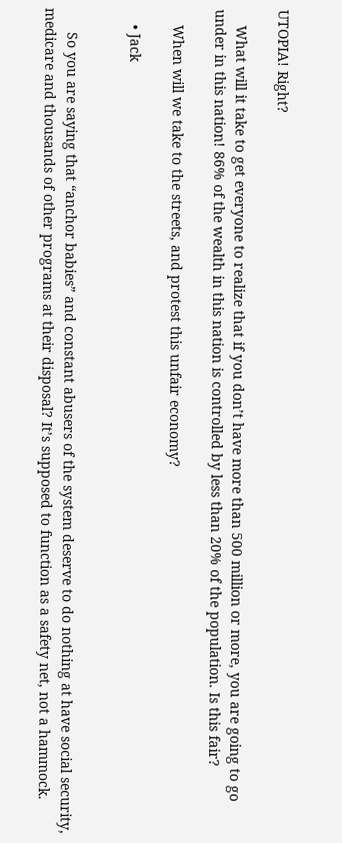UTOPIA! Right?

    What will it take to get everyone to realize that if you don’t have more than 500 million or more, you are going to go under in this nation! 86% of the wealth in this nation is controlled by less than 20% of the population. Is this fair?

    When will we take to the streets, and protest this unfair economy?

    • Jack


      So you are saying that “anchor babies” and constant abusers of the system deserve to do nothing at have social security, medicare and thousands of other programs at their disposal? It’s supposed to function as a safety net, not a hammock.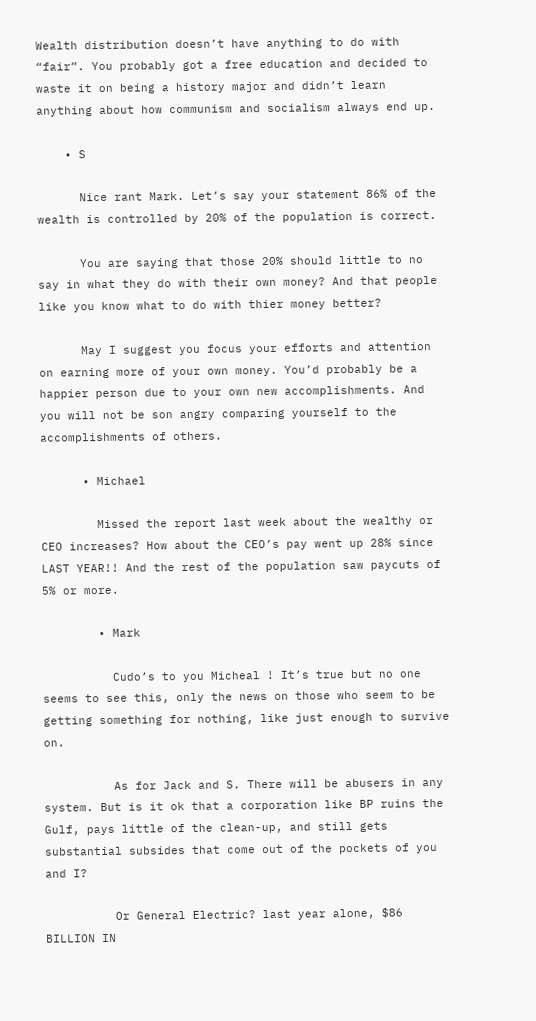Wealth distribution doesn’t have anything to do with “fair”. You probably got a free education and decided to waste it on being a history major and didn’t learn anything about how communism and socialism always end up.

    • S

      Nice rant Mark. Let’s say your statement 86% of the wealth is controlled by 20% of the population is correct.

      You are saying that those 20% should little to no say in what they do with their own money? And that people like you know what to do with thier money better?

      May I suggest you focus your efforts and attention on earning more of your own money. You’d probably be a happier person due to your own new accomplishments. And you will not be son angry comparing yourself to the accomplishments of others.

      • Michael

        Missed the report last week about the wealthy or CEO increases? How about the CEO’s pay went up 28% since LAST YEAR!! And the rest of the population saw paycuts of 5% or more.

        • Mark

          Cudo’s to you Micheal ! It’s true but no one seems to see this, only the news on those who seem to be getting something for nothing, like just enough to survive on.

          As for Jack and S. There will be abusers in any system. But is it ok that a corporation like BP ruins the Gulf, pays little of the clean-up, and still gets substantial subsides that come out of the pockets of you and I?

          Or General Electric? last year alone, $86 BILLION IN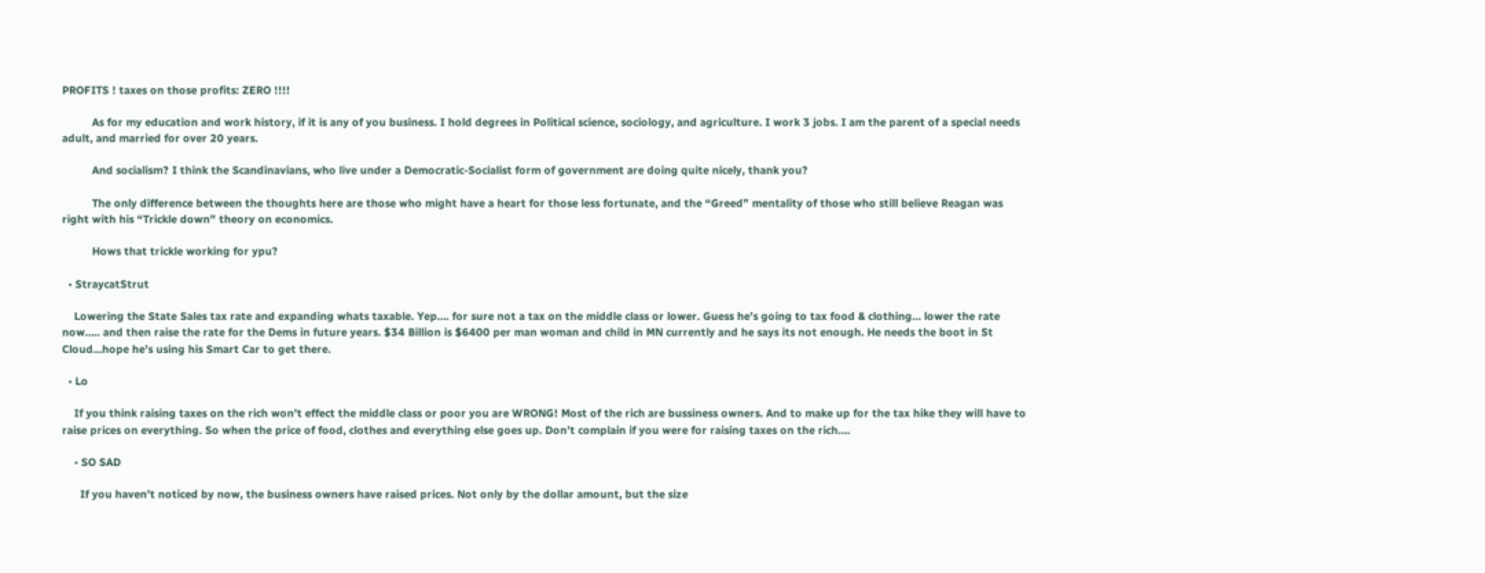PROFITS ! taxes on those profits: ZERO !!!!

          As for my education and work history, if it is any of you business. I hold degrees in Political science, sociology, and agriculture. I work 3 jobs. I am the parent of a special needs adult, and married for over 20 years.

          And socialism? I think the Scandinavians, who live under a Democratic-Socialist form of government are doing quite nicely, thank you?

          The only difference between the thoughts here are those who might have a heart for those less fortunate, and the “Greed” mentality of those who still believe Reagan was right with his “Trickle down” theory on economics.

          Hows that trickle working for ypu?

  • StraycatStrut

    Lowering the State Sales tax rate and expanding whats taxable. Yep…. for sure not a tax on the middle class or lower. Guess he’s going to tax food & clothing… lower the rate now….. and then raise the rate for the Dems in future years. $34 Billion is $6400 per man woman and child in MN currently and he says its not enough. He needs the boot in St Cloud…hope he’s using his Smart Car to get there.

  • Lo

    If you think raising taxes on the rich won’t effect the middle class or poor you are WRONG! Most of the rich are bussiness owners. And to make up for the tax hike they will have to raise prices on everything. So when the price of food, clothes and everything else goes up. Don’t complain if you were for raising taxes on the rich….

    • SO SAD

      If you haven’t noticed by now, the business owners have raised prices. Not only by the dollar amount, but the size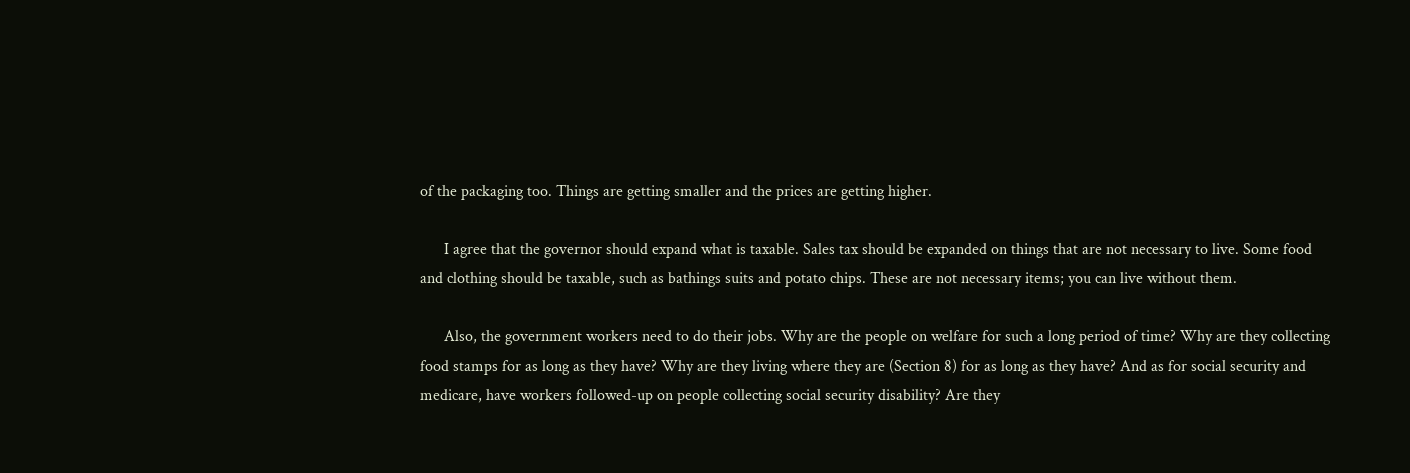of the packaging too. Things are getting smaller and the prices are getting higher.

      I agree that the governor should expand what is taxable. Sales tax should be expanded on things that are not necessary to live. Some food and clothing should be taxable, such as bathings suits and potato chips. These are not necessary items; you can live without them.

      Also, the government workers need to do their jobs. Why are the people on welfare for such a long period of time? Why are they collecting food stamps for as long as they have? Why are they living where they are (Section 8) for as long as they have? And as for social security and medicare, have workers followed-up on people collecting social security disability? Are they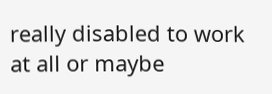really disabled to work at all or maybe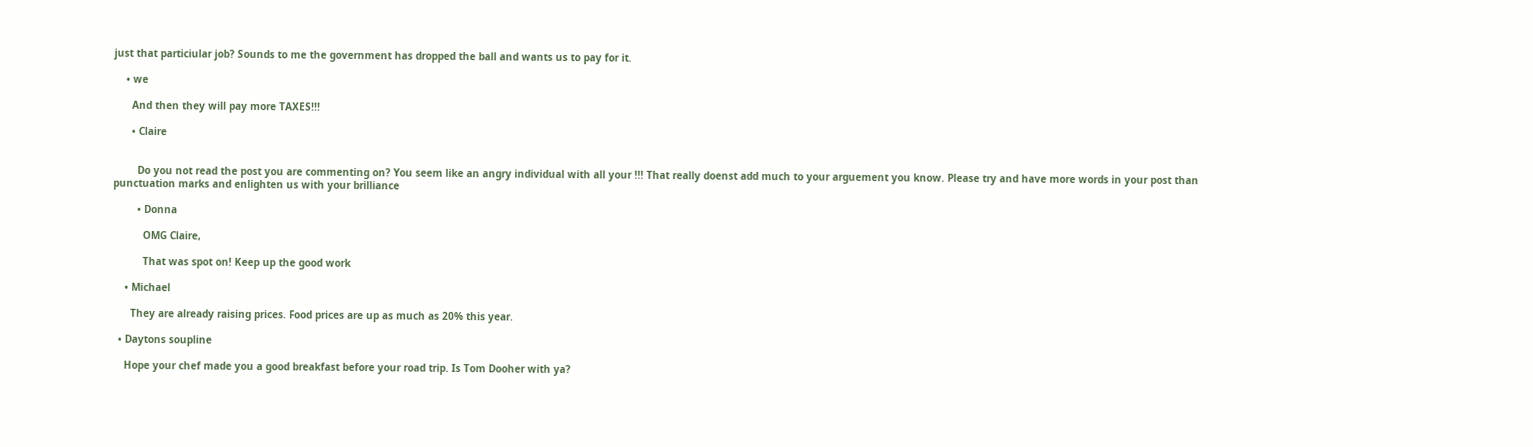just that particiular job? Sounds to me the government has dropped the ball and wants us to pay for it.

    • we

      And then they will pay more TAXES!!!

      • Claire


        Do you not read the post you are commenting on? You seem like an angry individual with all your !!! That really doenst add much to your arguement you know. Please try and have more words in your post than punctuation marks and enlighten us with your brilliance

        • Donna

          OMG Claire,

          That was spot on! Keep up the good work

    • Michael

      They are already raising prices. Food prices are up as much as 20% this year.

  • Daytons soupline

    Hope your chef made you a good breakfast before your road trip. Is Tom Dooher with ya?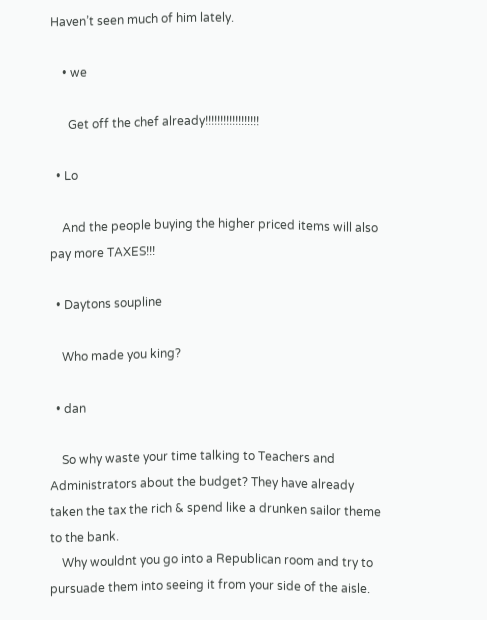Haven’t seen much of him lately.

    • we

      Get off the chef already!!!!!!!!!!!!!!!!!!

  • Lo

    And the people buying the higher priced items will also pay more TAXES!!!

  • Daytons soupline

    Who made you king?

  • dan

    So why waste your time talking to Teachers and Administrators about the budget? They have already taken the tax the rich & spend like a drunken sailor theme to the bank.
    Why wouldnt you go into a Republican room and try to pursuade them into seeing it from your side of the aisle.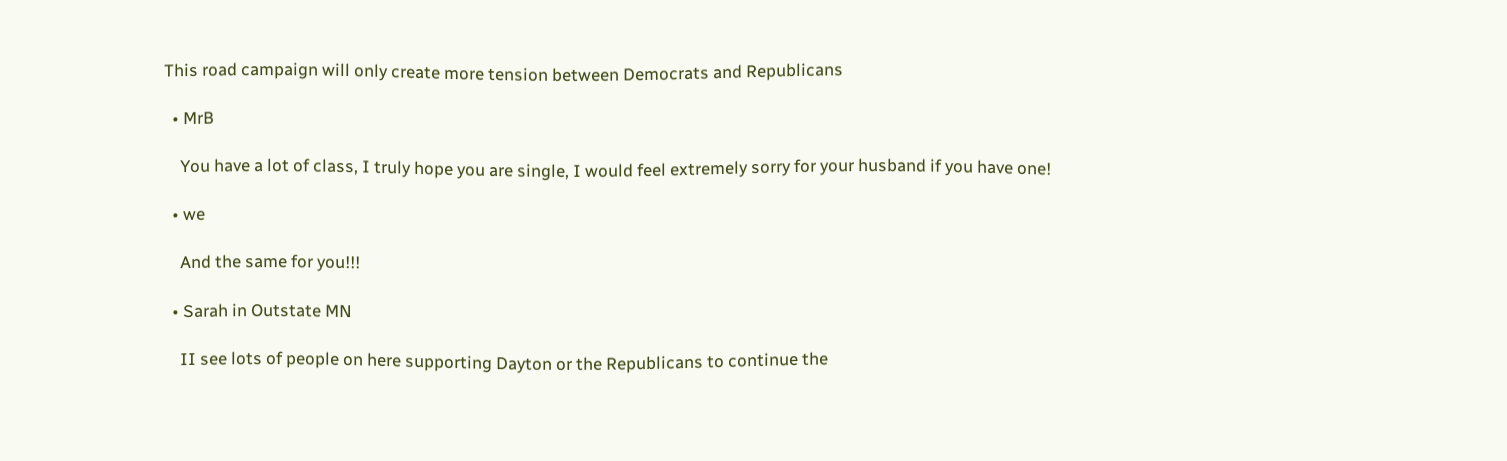This road campaign will only create more tension between Democrats and Republicans

  • MrB

    You have a lot of class, I truly hope you are single, I would feel extremely sorry for your husband if you have one!

  • we

    And the same for you!!!

  • Sarah in Outstate MN

    II see lots of people on here supporting Dayton or the Republicans to continue the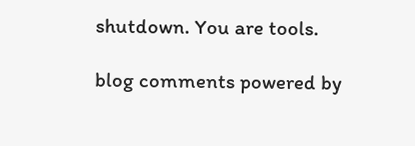shutdown. You are tools.

blog comments powered by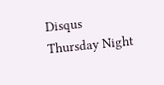Disqus
Thursday Night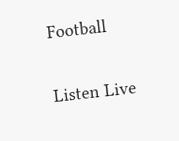Football

Listen Live